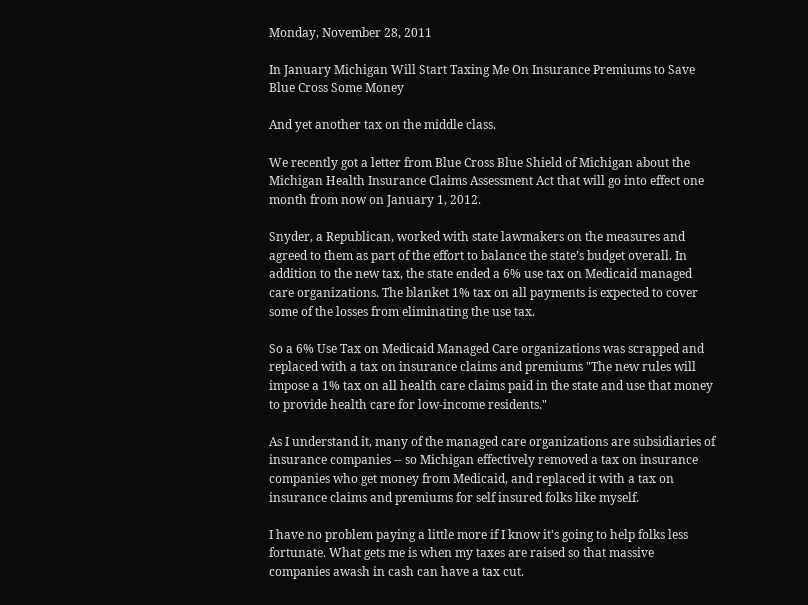Monday, November 28, 2011

In January Michigan Will Start Taxing Me On Insurance Premiums to Save Blue Cross Some Money

And yet another tax on the middle class.

We recently got a letter from Blue Cross Blue Shield of Michigan about the Michigan Health Insurance Claims Assessment Act that will go into effect one month from now on January 1, 2012.

Snyder, a Republican, worked with state lawmakers on the measures and agreed to them as part of the effort to balance the state’s budget overall. In addition to the new tax, the state ended a 6% use tax on Medicaid managed care organizations. The blanket 1% tax on all payments is expected to cover some of the losses from eliminating the use tax.

So a 6% Use Tax on Medicaid Managed Care organizations was scrapped and replaced with a tax on insurance claims and premiums "The new rules will impose a 1% tax on all health care claims paid in the state and use that money to provide health care for low-income residents."

As I understand it, many of the managed care organizations are subsidiaries of insurance companies -- so Michigan effectively removed a tax on insurance companies who get money from Medicaid, and replaced it with a tax on insurance claims and premiums for self insured folks like myself.

I have no problem paying a little more if I know it's going to help folks less fortunate. What gets me is when my taxes are raised so that massive companies awash in cash can have a tax cut.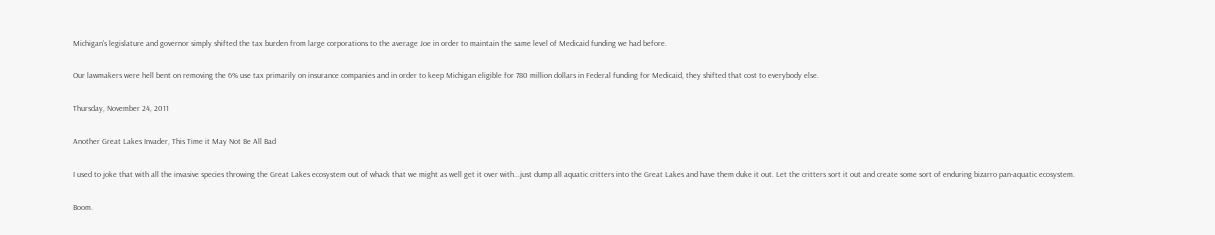Michigan's legislature and governor simply shifted the tax burden from large corporations to the average Joe in order to maintain the same level of Medicaid funding we had before.

Our lawmakers were hell bent on removing the 6% use tax primarily on insurance companies and in order to keep Michigan eligible for 780 million dollars in Federal funding for Medicaid, they shifted that cost to everybody else.

Thursday, November 24, 2011

Another Great Lakes Invader, This Time it May Not Be All Bad

I used to joke that with all the invasive species throwing the Great Lakes ecosystem out of whack that we might as well get it over with...just dump all aquatic critters into the Great Lakes and have them duke it out. Let the critters sort it out and create some sort of enduring bizarro pan-aquatic ecosystem.

Boom.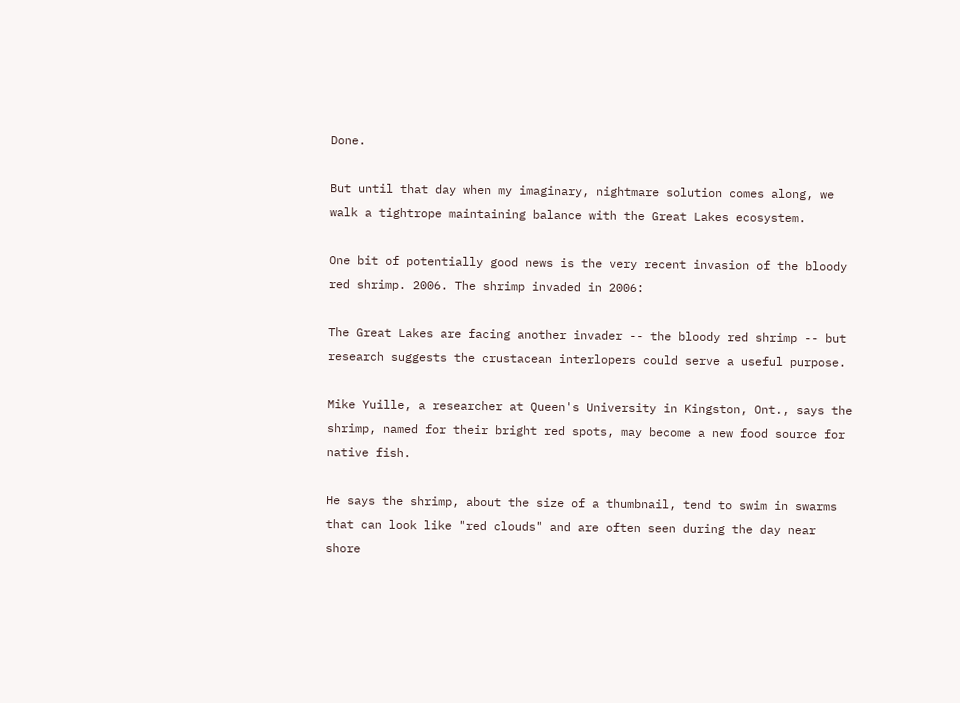Done.

But until that day when my imaginary, nightmare solution comes along, we walk a tightrope maintaining balance with the Great Lakes ecosystem.

One bit of potentially good news is the very recent invasion of the bloody red shrimp. 2006. The shrimp invaded in 2006:

The Great Lakes are facing another invader -- the bloody red shrimp -- but research suggests the crustacean interlopers could serve a useful purpose.

Mike Yuille, a researcher at Queen's University in Kingston, Ont., says the shrimp, named for their bright red spots, may become a new food source for native fish.

He says the shrimp, about the size of a thumbnail, tend to swim in swarms that can look like "red clouds" and are often seen during the day near shore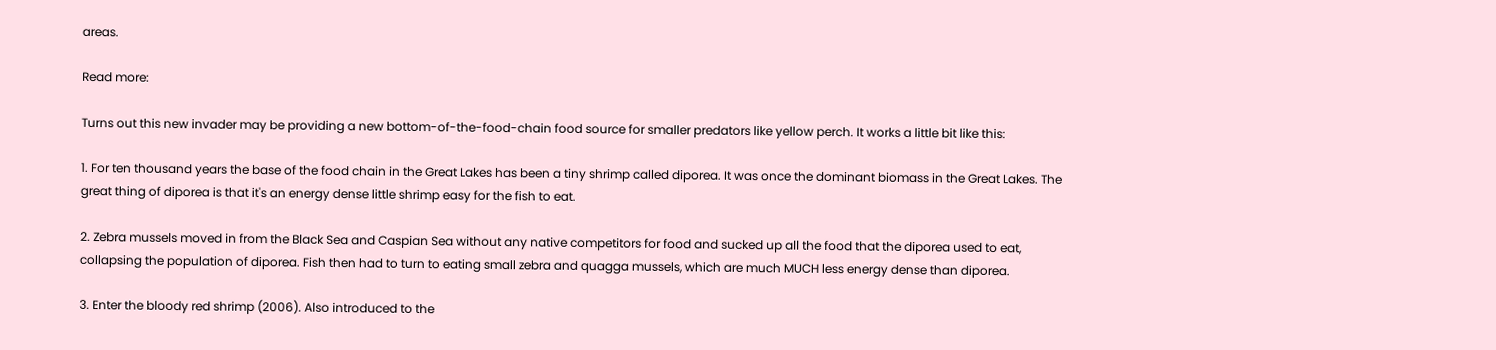areas.

Read more:

Turns out this new invader may be providing a new bottom-of-the-food-chain food source for smaller predators like yellow perch. It works a little bit like this:

1. For ten thousand years the base of the food chain in the Great Lakes has been a tiny shrimp called diporea. It was once the dominant biomass in the Great Lakes. The great thing of diporea is that it's an energy dense little shrimp easy for the fish to eat.

2. Zebra mussels moved in from the Black Sea and Caspian Sea without any native competitors for food and sucked up all the food that the diporea used to eat, collapsing the population of diporea. Fish then had to turn to eating small zebra and quagga mussels, which are much MUCH less energy dense than diporea.

3. Enter the bloody red shrimp (2006). Also introduced to the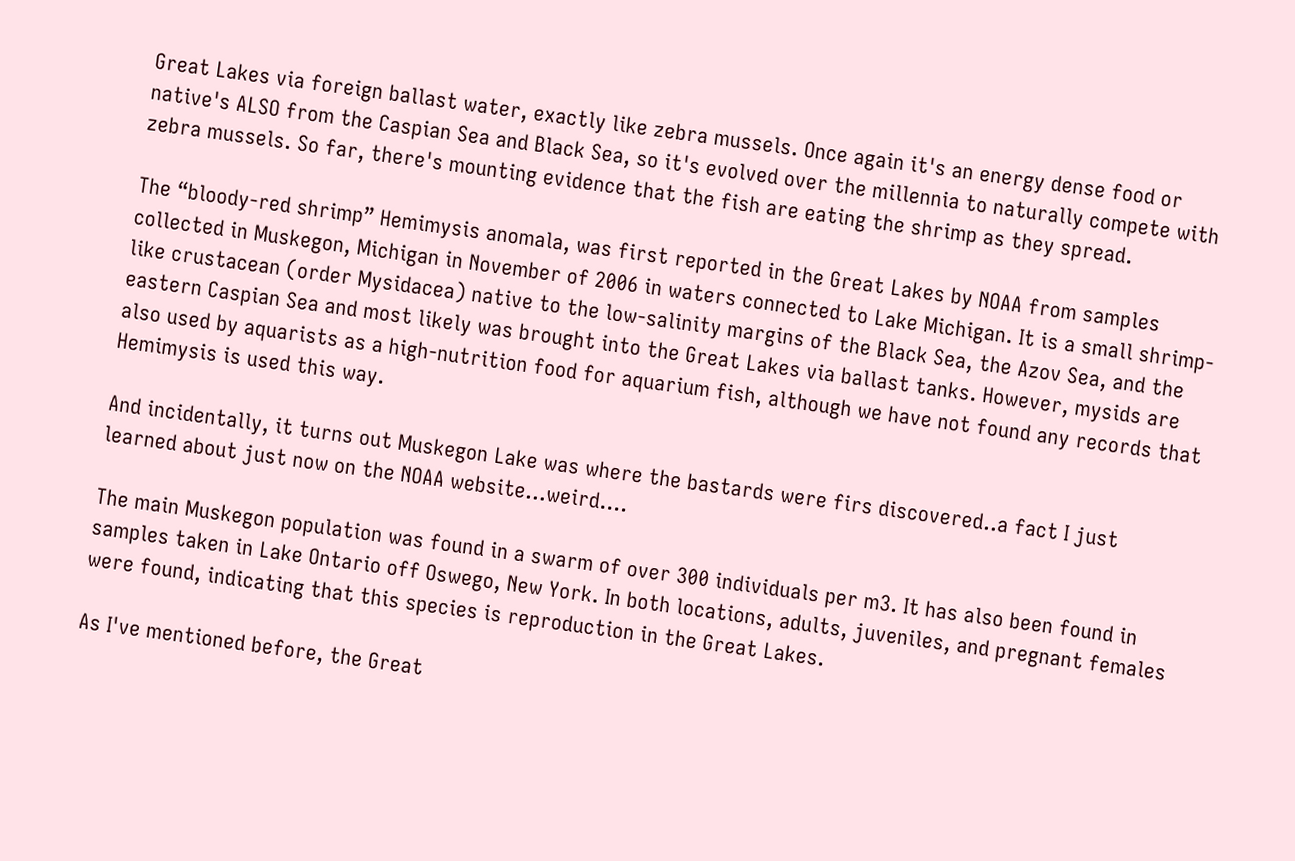Great Lakes via foreign ballast water, exactly like zebra mussels. Once again it's an energy dense food or native's ALSO from the Caspian Sea and Black Sea, so it's evolved over the millennia to naturally compete with zebra mussels. So far, there's mounting evidence that the fish are eating the shrimp as they spread.

The “bloody-red shrimp” Hemimysis anomala, was first reported in the Great Lakes by NOAA from samples collected in Muskegon, Michigan in November of 2006 in waters connected to Lake Michigan. It is a small shrimp-like crustacean (order Mysidacea) native to the low-salinity margins of the Black Sea, the Azov Sea, and the eastern Caspian Sea and most likely was brought into the Great Lakes via ballast tanks. However, mysids are also used by aquarists as a high-nutrition food for aquarium fish, although we have not found any records that Hemimysis is used this way.

And incidentally, it turns out Muskegon Lake was where the bastards were firs discovered..a fact I just learned about just now on the NOAA website...weird....

The main Muskegon population was found in a swarm of over 300 individuals per m3. It has also been found in samples taken in Lake Ontario off Oswego, New York. In both locations, adults, juveniles, and pregnant females were found, indicating that this species is reproduction in the Great Lakes.

As I've mentioned before, the Great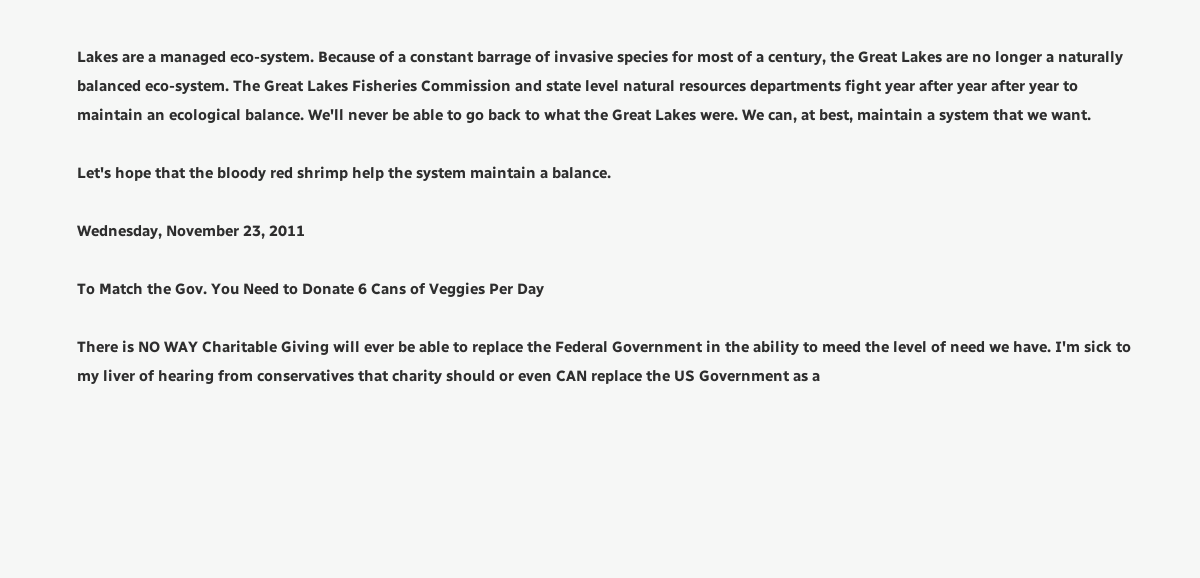Lakes are a managed eco-system. Because of a constant barrage of invasive species for most of a century, the Great Lakes are no longer a naturally balanced eco-system. The Great Lakes Fisheries Commission and state level natural resources departments fight year after year after year to maintain an ecological balance. We'll never be able to go back to what the Great Lakes were. We can, at best, maintain a system that we want.

Let's hope that the bloody red shrimp help the system maintain a balance.

Wednesday, November 23, 2011

To Match the Gov. You Need to Donate 6 Cans of Veggies Per Day

There is NO WAY Charitable Giving will ever be able to replace the Federal Government in the ability to meed the level of need we have. I'm sick to my liver of hearing from conservatives that charity should or even CAN replace the US Government as a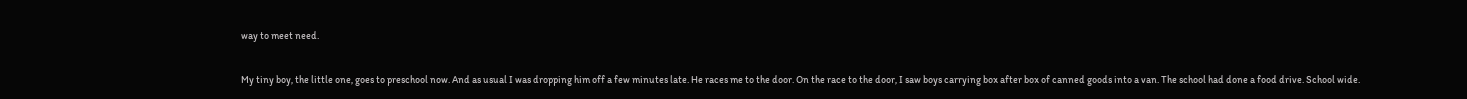way to meet need.

My tiny boy, the little one, goes to preschool now. And as usual I was dropping him off a few minutes late. He races me to the door. On the race to the door, I saw boys carrying box after box of canned goods into a van. The school had done a food drive. School wide.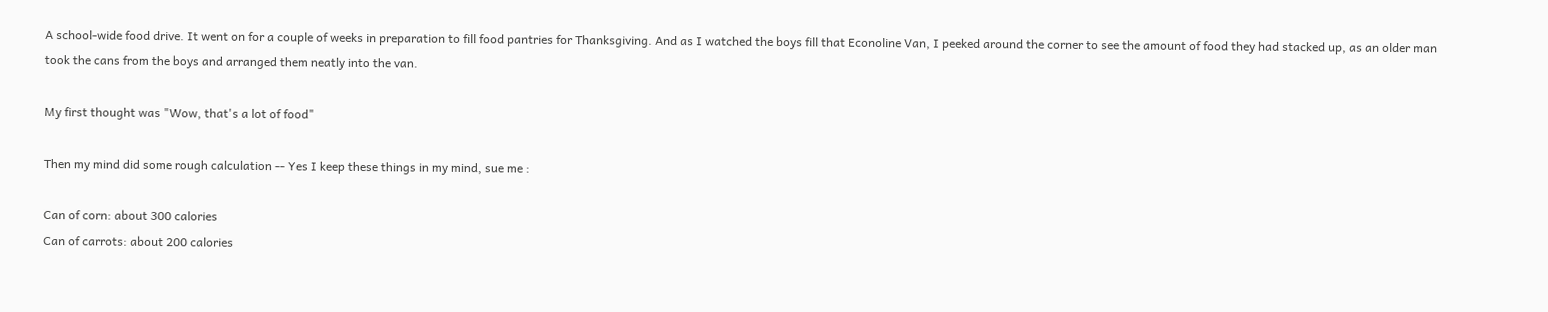A school-wide food drive. It went on for a couple of weeks in preparation to fill food pantries for Thanksgiving. And as I watched the boys fill that Econoline Van, I peeked around the corner to see the amount of food they had stacked up, as an older man took the cans from the boys and arranged them neatly into the van.

My first thought was "Wow, that's a lot of food"

Then my mind did some rough calculation -- Yes I keep these things in my mind, sue me :

Can of corn: about 300 calories
Can of carrots: about 200 calories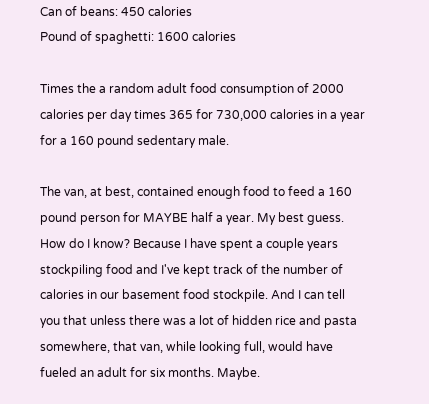Can of beans: 450 calories
Pound of spaghetti: 1600 calories

Times the a random adult food consumption of 2000 calories per day times 365 for 730,000 calories in a year for a 160 pound sedentary male.

The van, at best, contained enough food to feed a 160 pound person for MAYBE half a year. My best guess. How do I know? Because I have spent a couple years stockpiling food and I've kept track of the number of calories in our basement food stockpile. And I can tell you that unless there was a lot of hidden rice and pasta somewhere, that van, while looking full, would have fueled an adult for six months. Maybe.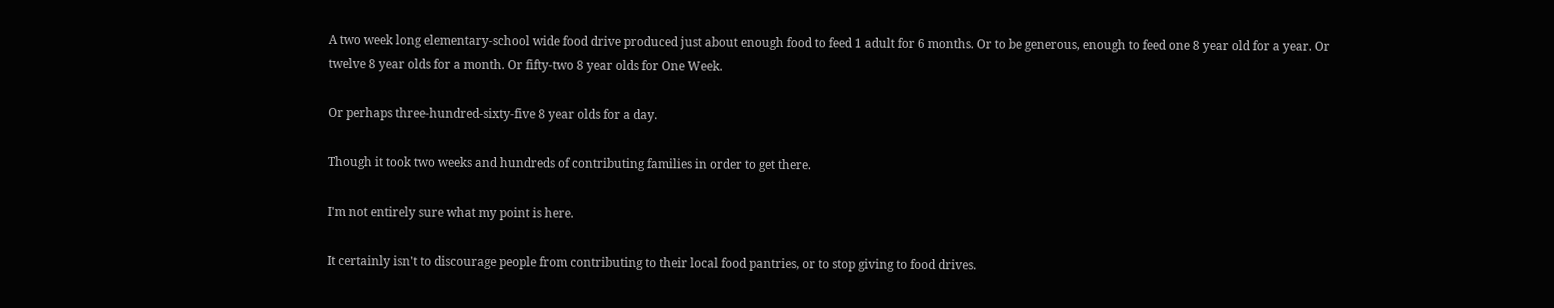A two week long elementary-school wide food drive produced just about enough food to feed 1 adult for 6 months. Or to be generous, enough to feed one 8 year old for a year. Or twelve 8 year olds for a month. Or fifty-two 8 year olds for One Week.

Or perhaps three-hundred-sixty-five 8 year olds for a day.

Though it took two weeks and hundreds of contributing families in order to get there.

I'm not entirely sure what my point is here.

It certainly isn't to discourage people from contributing to their local food pantries, or to stop giving to food drives.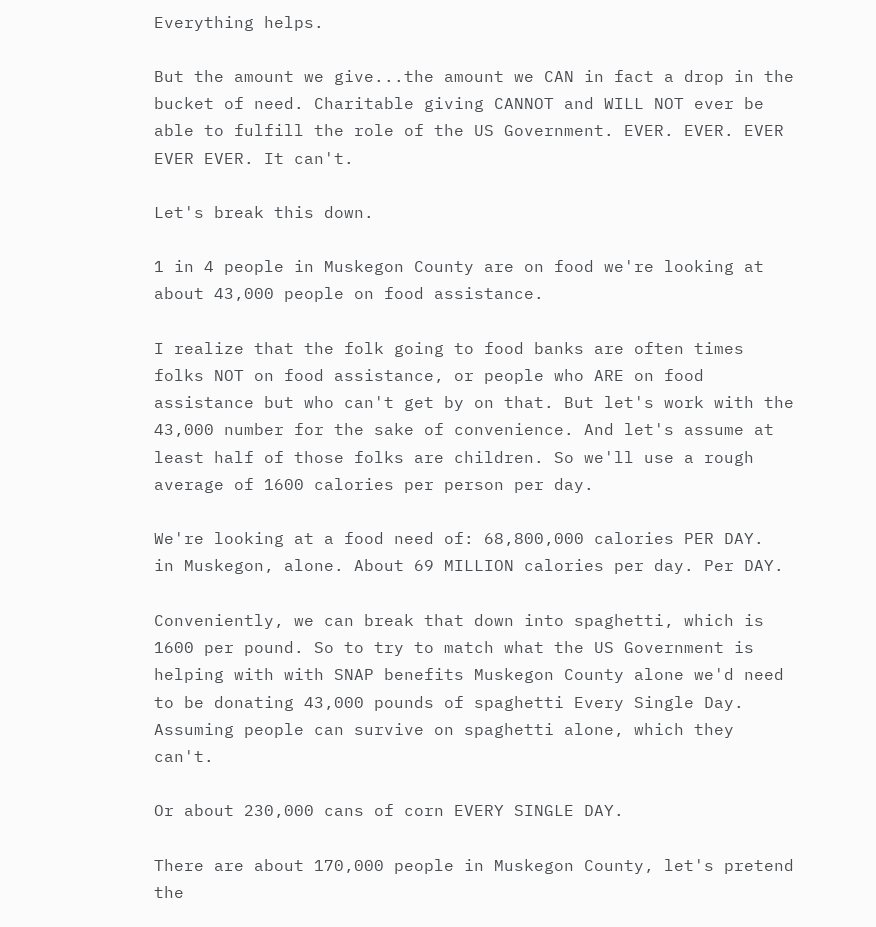Everything helps.

But the amount we give...the amount we CAN in fact a drop in the bucket of need. Charitable giving CANNOT and WILL NOT ever be able to fulfill the role of the US Government. EVER. EVER. EVER EVER EVER. It can't.

Let's break this down.

1 in 4 people in Muskegon County are on food we're looking at about 43,000 people on food assistance.

I realize that the folk going to food banks are often times folks NOT on food assistance, or people who ARE on food assistance but who can't get by on that. But let's work with the 43,000 number for the sake of convenience. And let's assume at least half of those folks are children. So we'll use a rough average of 1600 calories per person per day.

We're looking at a food need of: 68,800,000 calories PER DAY.
in Muskegon, alone. About 69 MILLION calories per day. Per DAY.

Conveniently, we can break that down into spaghetti, which is 1600 per pound. So to try to match what the US Government is helping with with SNAP benefits Muskegon County alone we'd need to be donating 43,000 pounds of spaghetti Every Single Day. Assuming people can survive on spaghetti alone, which they can't.

Or about 230,000 cans of corn EVERY SINGLE DAY.

There are about 170,000 people in Muskegon County, let's pretend the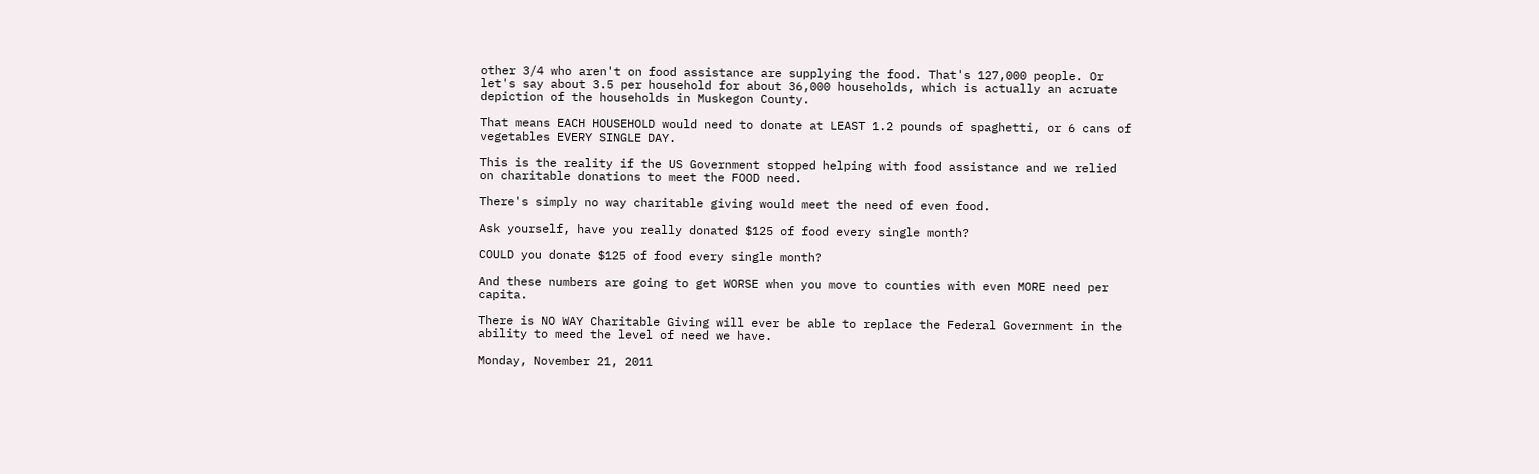other 3/4 who aren't on food assistance are supplying the food. That's 127,000 people. Or let's say about 3.5 per household for about 36,000 households, which is actually an acruate depiction of the households in Muskegon County.

That means EACH HOUSEHOLD would need to donate at LEAST 1.2 pounds of spaghetti, or 6 cans of vegetables EVERY SINGLE DAY.

This is the reality if the US Government stopped helping with food assistance and we relied on charitable donations to meet the FOOD need.

There's simply no way charitable giving would meet the need of even food.

Ask yourself, have you really donated $125 of food every single month?

COULD you donate $125 of food every single month?

And these numbers are going to get WORSE when you move to counties with even MORE need per capita.

There is NO WAY Charitable Giving will ever be able to replace the Federal Government in the ability to meed the level of need we have.

Monday, November 21, 2011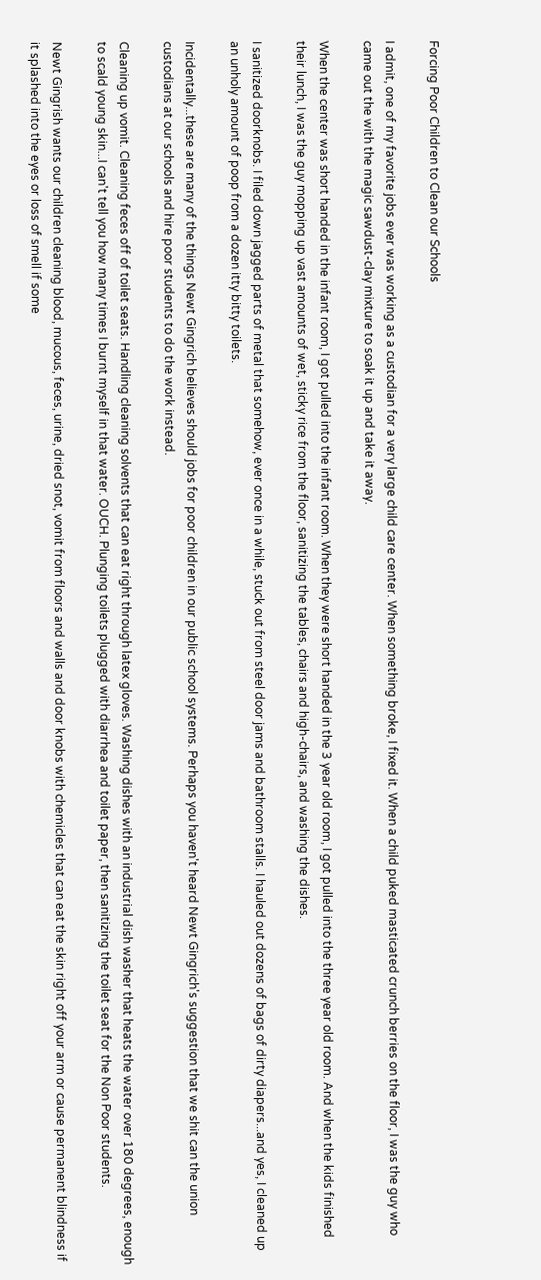Forcing Poor Children to Clean our Schools

I admit, one of my favorite jobs ever was working as a custodian for a very large child care center. When something broke, I fixed it. When a child puked masticated crunch berries on the floor, I was the guy who came out the with the magic sawdust-clay mixture to soak it up and take it away.

When the center was short handed in the infant room, I got pulled into the infant room. When they were short handed in the 3 year old room, I got pulled into the three year old room. And when the kids finished their lunch, I was the guy mopping up vast amounts of wet, sticky rice from the floor, sanitizing the tables, chairs and high-chairs, and washing the dishes.

I sanitized doorknobs. I filed down jagged parts of metal that somehow, ever once in a while, stuck out from steel door jams and bathroom stalls. I hauled out dozens of bags of dirty diapers...and yes, I cleaned up an unholy amount of poop from a dozen itty bitty toilets.

Incidentally...these are many of the things Newt Gingrich believes should jobs for poor children in our public school systems. Perhaps you haven't heard Newt Gingrich's suggestion that we shit can the union custodians at our schools and hire poor students to do the work instead.

Cleaning up vomit. Cleaning feces off of toilet seats. Handling cleaning solvents that can eat right through latex gloves. Washing dishes with an industrial dish washer that heats the water over 180 degrees, enough to scald young skin...I can't tell you how many times I burnt myself in that water. OUCH. Plunging toilets plugged with diarrhea and toilet paper, then sanitizing the toilet seat for the Non Poor students.

Newt Gingrish wants our children cleaning blood, mucous, feces, urine, dried snot, vomit from floors and walls and door knobs with chemicles that can eat the skin right off your arm or cause permanent blindness if it splashed into the eyes or loss of smell if some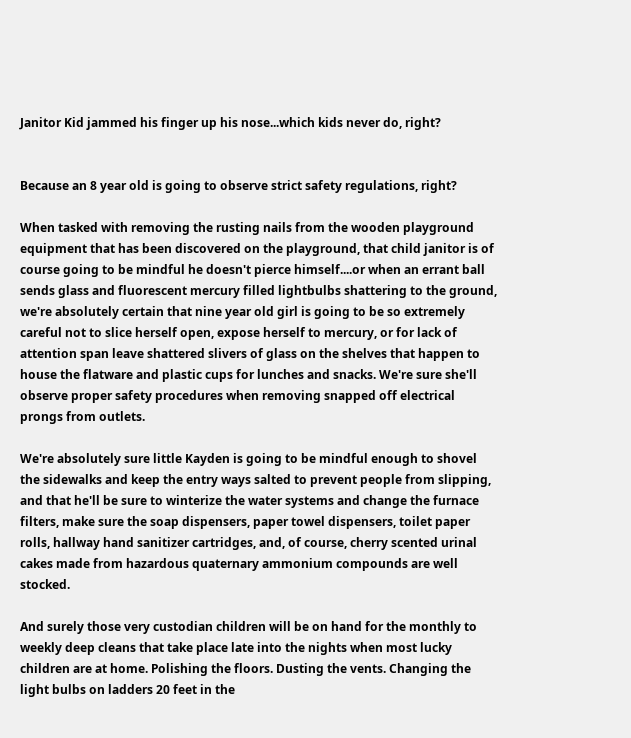Janitor Kid jammed his finger up his nose...which kids never do, right?


Because an 8 year old is going to observe strict safety regulations, right?

When tasked with removing the rusting nails from the wooden playground equipment that has been discovered on the playground, that child janitor is of course going to be mindful he doesn't pierce himself....or when an errant ball sends glass and fluorescent mercury filled lightbulbs shattering to the ground, we're absolutely certain that nine year old girl is going to be so extremely careful not to slice herself open, expose herself to mercury, or for lack of attention span leave shattered slivers of glass on the shelves that happen to house the flatware and plastic cups for lunches and snacks. We're sure she'll observe proper safety procedures when removing snapped off electrical prongs from outlets.

We're absolutely sure little Kayden is going to be mindful enough to shovel the sidewalks and keep the entry ways salted to prevent people from slipping, and that he'll be sure to winterize the water systems and change the furnace filters, make sure the soap dispensers, paper towel dispensers, toilet paper rolls, hallway hand sanitizer cartridges, and, of course, cherry scented urinal cakes made from hazardous quaternary ammonium compounds are well stocked.

And surely those very custodian children will be on hand for the monthly to weekly deep cleans that take place late into the nights when most lucky children are at home. Polishing the floors. Dusting the vents. Changing the light bulbs on ladders 20 feet in the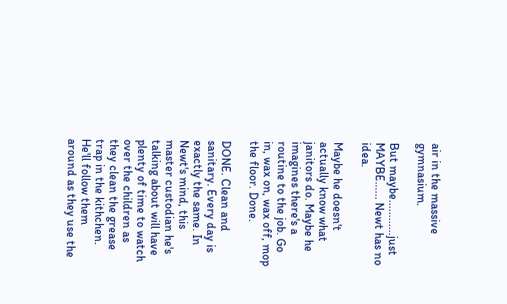air in the massive gymnasium.

But maybe............just MAYBE...... Newt has no idea.

Maybe he doesn't actually know what janitors do. Maybe he imagines there's a routine to the job. Go in, wax on, wax off, mop the floor. Done.

DONE. Clean and sanitary. Every day is exactly the same. In Newt's mind, this master custodian he's talking about will have plenty of time to watch over the children as they clean the grease trap in the kithchen. He'll follow them around as they use the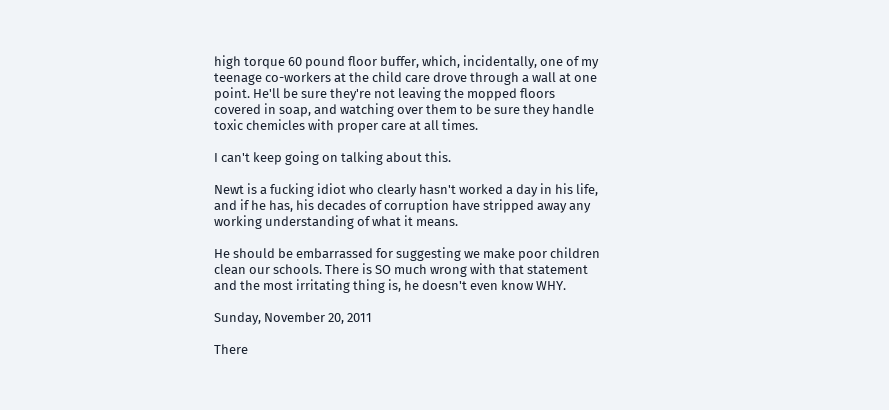high torque 60 pound floor buffer, which, incidentally, one of my teenage co-workers at the child care drove through a wall at one point. He'll be sure they're not leaving the mopped floors covered in soap, and watching over them to be sure they handle toxic chemicles with proper care at all times.

I can't keep going on talking about this.

Newt is a fucking idiot who clearly hasn't worked a day in his life, and if he has, his decades of corruption have stripped away any working understanding of what it means.

He should be embarrassed for suggesting we make poor children clean our schools. There is SO much wrong with that statement and the most irritating thing is, he doesn't even know WHY.

Sunday, November 20, 2011

There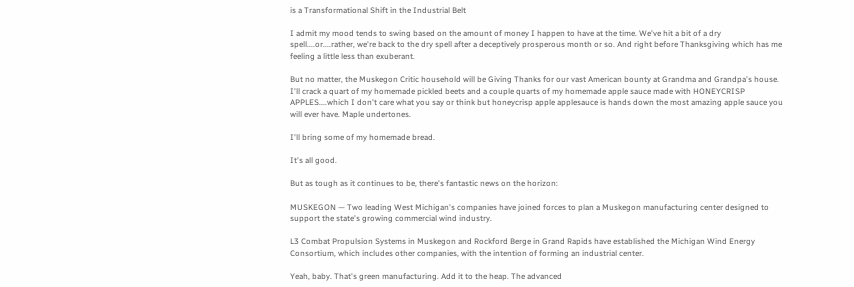is a Transformational Shift in the Industrial Belt

I admit my mood tends to swing based on the amount of money I happen to have at the time. We've hit a bit of a dry spell....or....rather, we're back to the dry spell after a deceptively prosperous month or so. And right before Thanksgiving which has me feeling a little less than exuberant.

But no matter, the Muskegon Critic household will be Giving Thanks for our vast American bounty at Grandma and Grandpa's house. I'll crack a quart of my homemade pickled beets and a couple quarts of my homemade apple sauce made with HONEYCRISP APPLES....which I don't care what you say or think but honeycrisp apple applesauce is hands down the most amazing apple sauce you will ever have. Maple undertones.

I'll bring some of my homemade bread.

It's all good.

But as tough as it continues to be, there's fantastic news on the horizon:

MUSKEGON — Two leading West Michigan's companies have joined forces to plan a Muskegon manufacturing center designed to support the state's growing commercial wind industry.

L3 Combat Propulsion Systems in Muskegon and Rockford Berge in Grand Rapids have established the Michigan Wind Energy Consortium, which includes other companies, with the intention of forming an industrial center.

Yeah, baby. That's green manufacturing. Add it to the heap. The advanced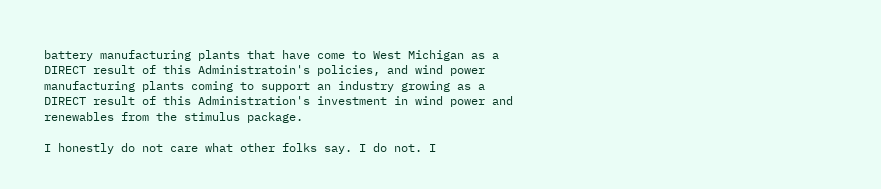battery manufacturing plants that have come to West Michigan as a DIRECT result of this Administratoin's policies, and wind power manufacturing plants coming to support an industry growing as a DIRECT result of this Administration's investment in wind power and renewables from the stimulus package.

I honestly do not care what other folks say. I do not. I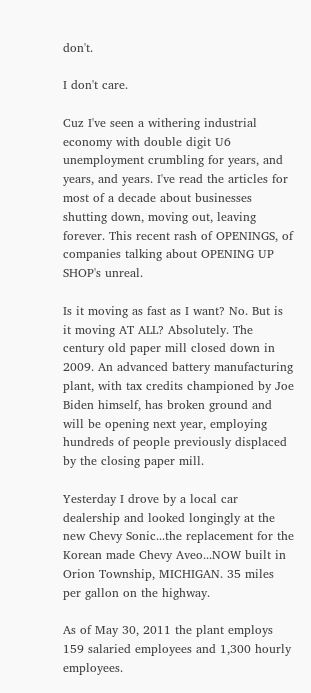don't.

I don't care.

Cuz I've seen a withering industrial economy with double digit U6 unemployment crumbling for years, and years, and years. I've read the articles for most of a decade about businesses shutting down, moving out, leaving forever. This recent rash of OPENINGS, of companies talking about OPENING UP SHOP's unreal.

Is it moving as fast as I want? No. But is it moving AT ALL? Absolutely. The century old paper mill closed down in 2009. An advanced battery manufacturing plant, with tax credits championed by Joe Biden himself, has broken ground and will be opening next year, employing hundreds of people previously displaced by the closing paper mill.

Yesterday I drove by a local car dealership and looked longingly at the new Chevy Sonic...the replacement for the Korean made Chevy Aveo...NOW built in Orion Township, MICHIGAN. 35 miles per gallon on the highway.

As of May 30, 2011 the plant employs 159 salaried employees and 1,300 hourly employees.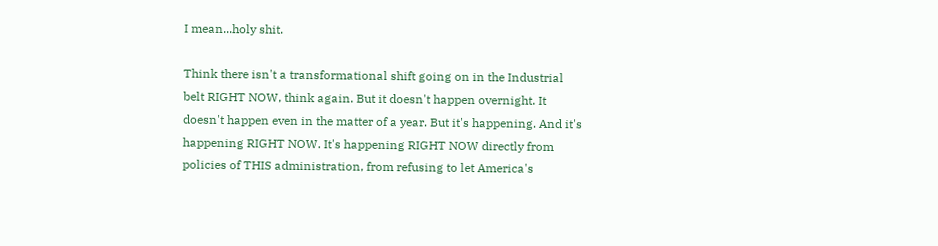I mean...holy shit.

Think there isn't a transformational shift going on in the Industrial belt RIGHT NOW, think again. But it doesn't happen overnight. It doesn't happen even in the matter of a year. But it's happening. And it's happening RIGHT NOW. It's happening RIGHT NOW directly from policies of THIS administration, from refusing to let America's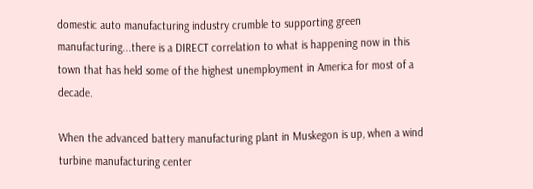domestic auto manufacturing industry crumble to supporting green manufacturing...there is a DIRECT correlation to what is happening now in this town that has held some of the highest unemployment in America for most of a decade.

When the advanced battery manufacturing plant in Muskegon is up, when a wind turbine manufacturing center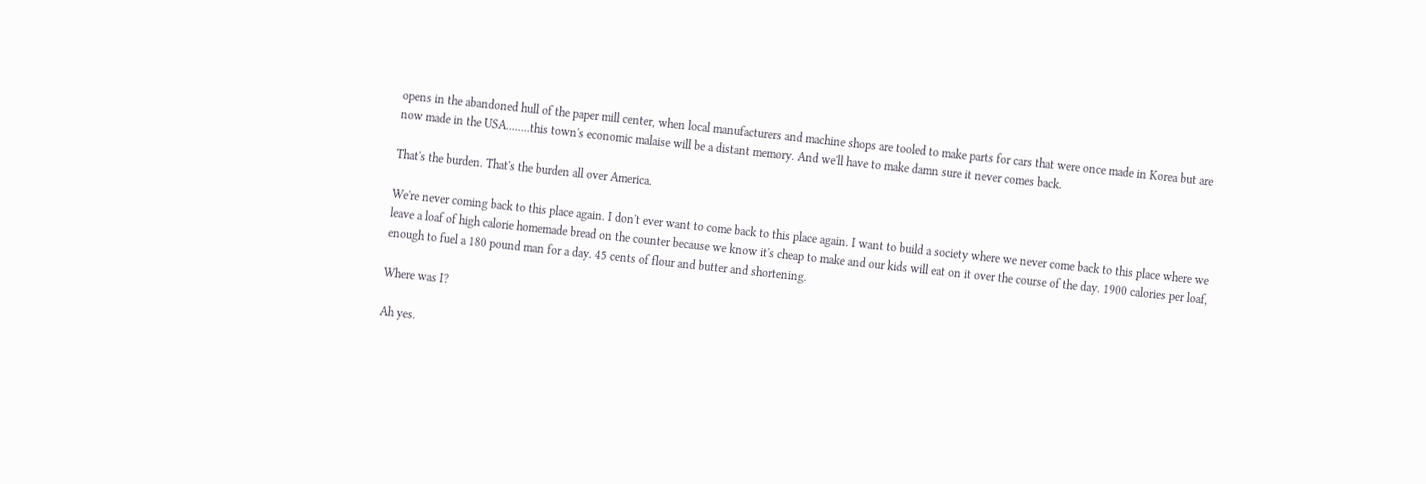opens in the abandoned hull of the paper mill center, when local manufacturers and machine shops are tooled to make parts for cars that were once made in Korea but are now made in the USA........this town's economic malaise will be a distant memory. And we'll have to make damn sure it never comes back.

That's the burden. That's the burden all over America.

We're never coming back to this place again. I don't ever want to come back to this place again. I want to build a society where we never come back to this place where we leave a loaf of high calorie homemade bread on the counter because we know it's cheap to make and our kids will eat on it over the course of the day. 1900 calories per loaf, enough to fuel a 180 pound man for a day. 45 cents of flour and butter and shortening.

Where was I?

Ah yes.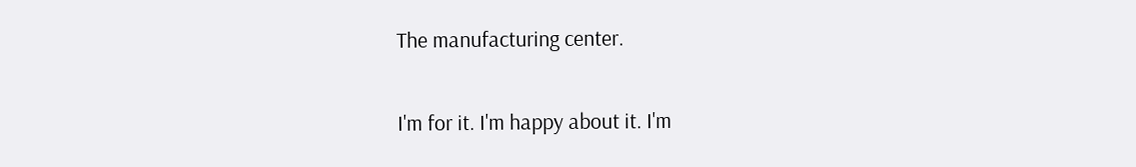The manufacturing center.

I'm for it. I'm happy about it. I'm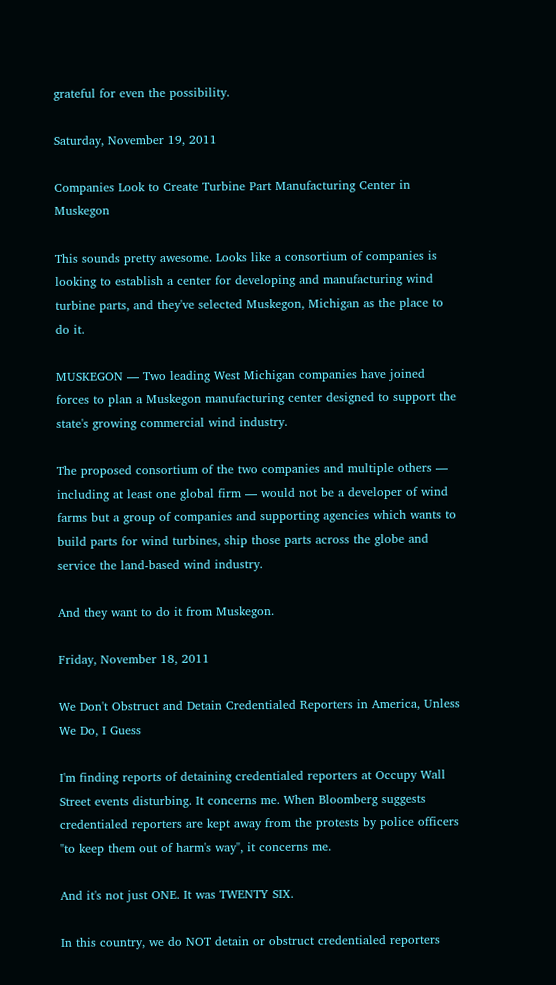grateful for even the possibility.

Saturday, November 19, 2011

Companies Look to Create Turbine Part Manufacturing Center in Muskegon

This sounds pretty awesome. Looks like a consortium of companies is looking to establish a center for developing and manufacturing wind turbine parts, and they've selected Muskegon, Michigan as the place to do it.

MUSKEGON — Two leading West Michigan companies have joined forces to plan a Muskegon manufacturing center designed to support the state's growing commercial wind industry.

The proposed consortium of the two companies and multiple others — including at least one global firm — would not be a developer of wind farms but a group of companies and supporting agencies which wants to build parts for wind turbines, ship those parts across the globe and service the land-based wind industry.

And they want to do it from Muskegon.

Friday, November 18, 2011

We Don't Obstruct and Detain Credentialed Reporters in America, Unless We Do, I Guess

I'm finding reports of detaining credentialed reporters at Occupy Wall Street events disturbing. It concerns me. When Bloomberg suggests credentialed reporters are kept away from the protests by police officers "to keep them out of harm's way", it concerns me.

And it's not just ONE. It was TWENTY SIX.

In this country, we do NOT detain or obstruct credentialed reporters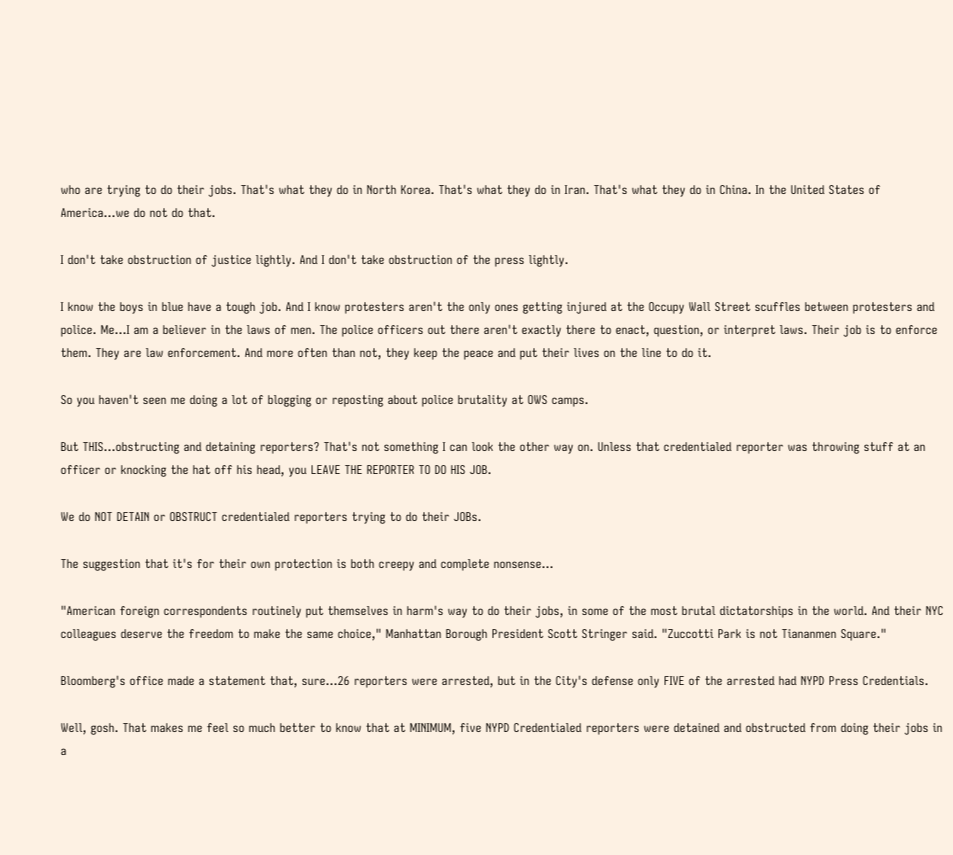who are trying to do their jobs. That's what they do in North Korea. That's what they do in Iran. That's what they do in China. In the United States of America...we do not do that.

I don't take obstruction of justice lightly. And I don't take obstruction of the press lightly.

I know the boys in blue have a tough job. And I know protesters aren't the only ones getting injured at the Occupy Wall Street scuffles between protesters and police. Me...I am a believer in the laws of men. The police officers out there aren't exactly there to enact, question, or interpret laws. Their job is to enforce them. They are law enforcement. And more often than not, they keep the peace and put their lives on the line to do it.

So you haven't seen me doing a lot of blogging or reposting about police brutality at OWS camps.

But THIS...obstructing and detaining reporters? That's not something I can look the other way on. Unless that credentialed reporter was throwing stuff at an officer or knocking the hat off his head, you LEAVE THE REPORTER TO DO HIS JOB.

We do NOT DETAIN or OBSTRUCT credentialed reporters trying to do their JOBs.

The suggestion that it's for their own protection is both creepy and complete nonsense...

"American foreign correspondents routinely put themselves in harm's way to do their jobs, in some of the most brutal dictatorships in the world. And their NYC colleagues deserve the freedom to make the same choice," Manhattan Borough President Scott Stringer said. "Zuccotti Park is not Tiananmen Square."

Bloomberg's office made a statement that, sure...26 reporters were arrested, but in the City's defense only FIVE of the arrested had NYPD Press Credentials.

Well, gosh. That makes me feel so much better to know that at MINIMUM, five NYPD Credentialed reporters were detained and obstructed from doing their jobs in a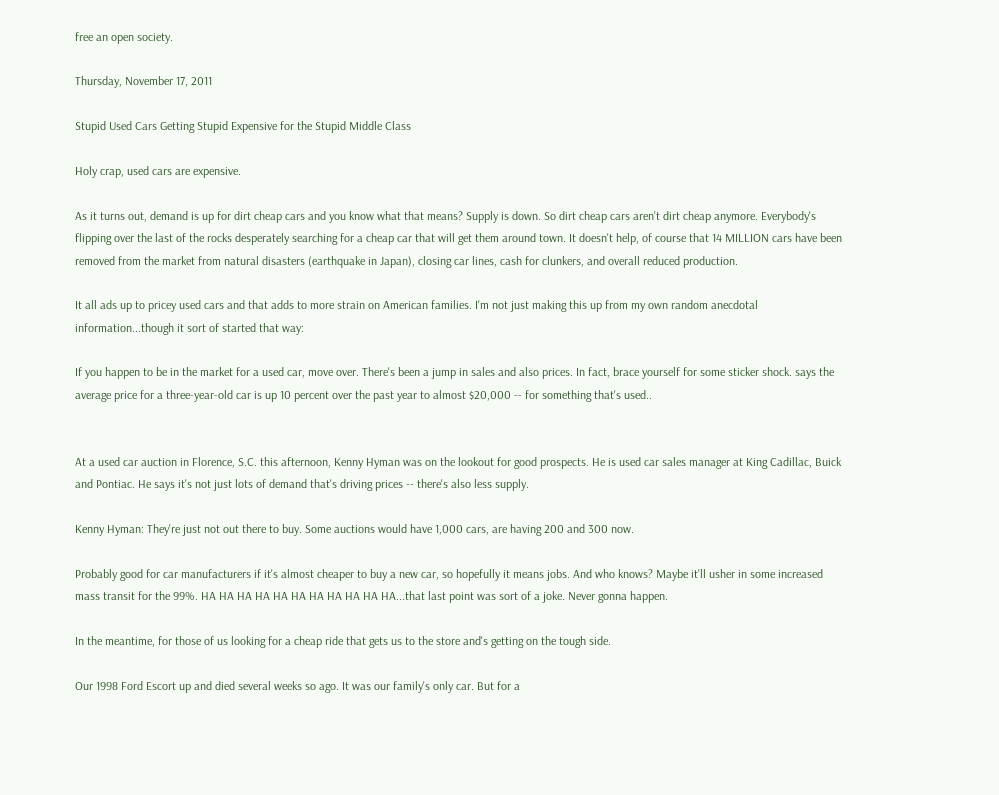free an open society.

Thursday, November 17, 2011

Stupid Used Cars Getting Stupid Expensive for the Stupid Middle Class

Holy crap, used cars are expensive.

As it turns out, demand is up for dirt cheap cars and you know what that means? Supply is down. So dirt cheap cars aren't dirt cheap anymore. Everybody's flipping over the last of the rocks desperately searching for a cheap car that will get them around town. It doesn't help, of course that 14 MILLION cars have been removed from the market from natural disasters (earthquake in Japan), closing car lines, cash for clunkers, and overall reduced production.

It all ads up to pricey used cars and that adds to more strain on American families. I'm not just making this up from my own random anecdotal information...though it sort of started that way:

If you happen to be in the market for a used car, move over. There's been a jump in sales and also prices. In fact, brace yourself for some sticker shock. says the average price for a three-year-old car is up 10 percent over the past year to almost $20,000 -- for something that's used..


At a used car auction in Florence, S.C. this afternoon, Kenny Hyman was on the lookout for good prospects. He is used car sales manager at King Cadillac, Buick and Pontiac. He says it's not just lots of demand that's driving prices -- there's also less supply.

Kenny Hyman: They're just not out there to buy. Some auctions would have 1,000 cars, are having 200 and 300 now.

Probably good for car manufacturers if it's almost cheaper to buy a new car, so hopefully it means jobs. And who knows? Maybe it'll usher in some increased mass transit for the 99%. HA HA HA HA HA HA HA HA HA HA HA...that last point was sort of a joke. Never gonna happen.

In the meantime, for those of us looking for a cheap ride that gets us to the store and's getting on the tough side.

Our 1998 Ford Escort up and died several weeks so ago. It was our family's only car. But for a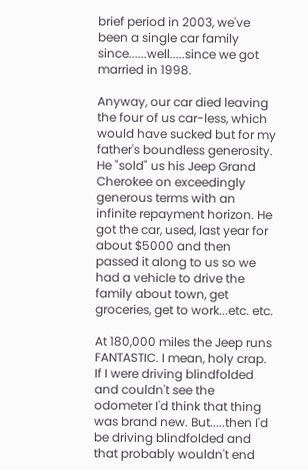brief period in 2003, we've been a single car family since......well.....since we got married in 1998.

Anyway, our car died leaving the four of us car-less, which would have sucked but for my father's boundless generosity. He "sold" us his Jeep Grand Cherokee on exceedingly generous terms with an infinite repayment horizon. He got the car, used, last year for about $5000 and then passed it along to us so we had a vehicle to drive the family about town, get groceries, get to work...etc. etc.

At 180,000 miles the Jeep runs FANTASTIC. I mean, holy crap. If I were driving blindfolded and couldn't see the odometer I'd think that thing was brand new. But.....then I'd be driving blindfolded and that probably wouldn't end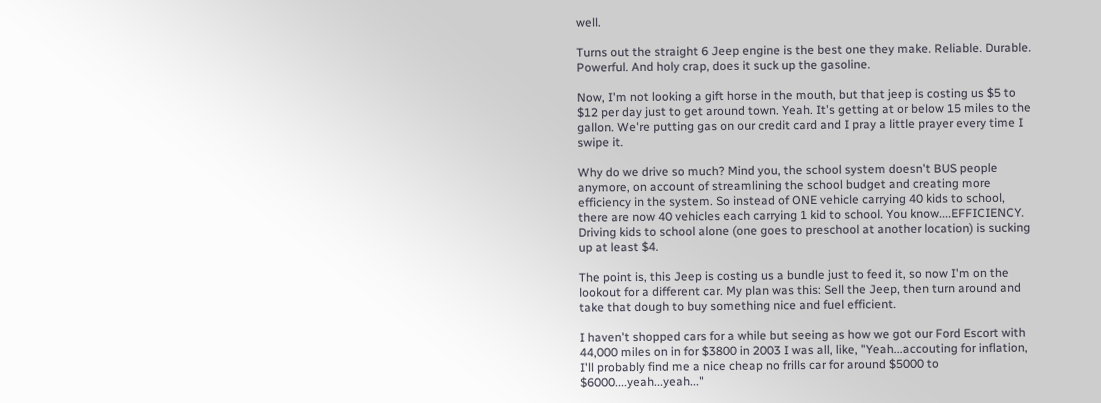well.

Turns out the straight 6 Jeep engine is the best one they make. Reliable. Durable. Powerful. And holy crap, does it suck up the gasoline.

Now, I'm not looking a gift horse in the mouth, but that jeep is costing us $5 to $12 per day just to get around town. Yeah. It's getting at or below 15 miles to the gallon. We're putting gas on our credit card and I pray a little prayer every time I swipe it.

Why do we drive so much? Mind you, the school system doesn't BUS people anymore, on account of streamlining the school budget and creating more efficiency in the system. So instead of ONE vehicle carrying 40 kids to school, there are now 40 vehicles each carrying 1 kid to school. You know....EFFICIENCY. Driving kids to school alone (one goes to preschool at another location) is sucking up at least $4.

The point is, this Jeep is costing us a bundle just to feed it, so now I'm on the lookout for a different car. My plan was this: Sell the Jeep, then turn around and take that dough to buy something nice and fuel efficient.

I haven't shopped cars for a while but seeing as how we got our Ford Escort with 44,000 miles on in for $3800 in 2003 I was all, like, "Yeah...accouting for inflation, I'll probably find me a nice cheap no frills car for around $5000 to $6000....yeah...yeah..."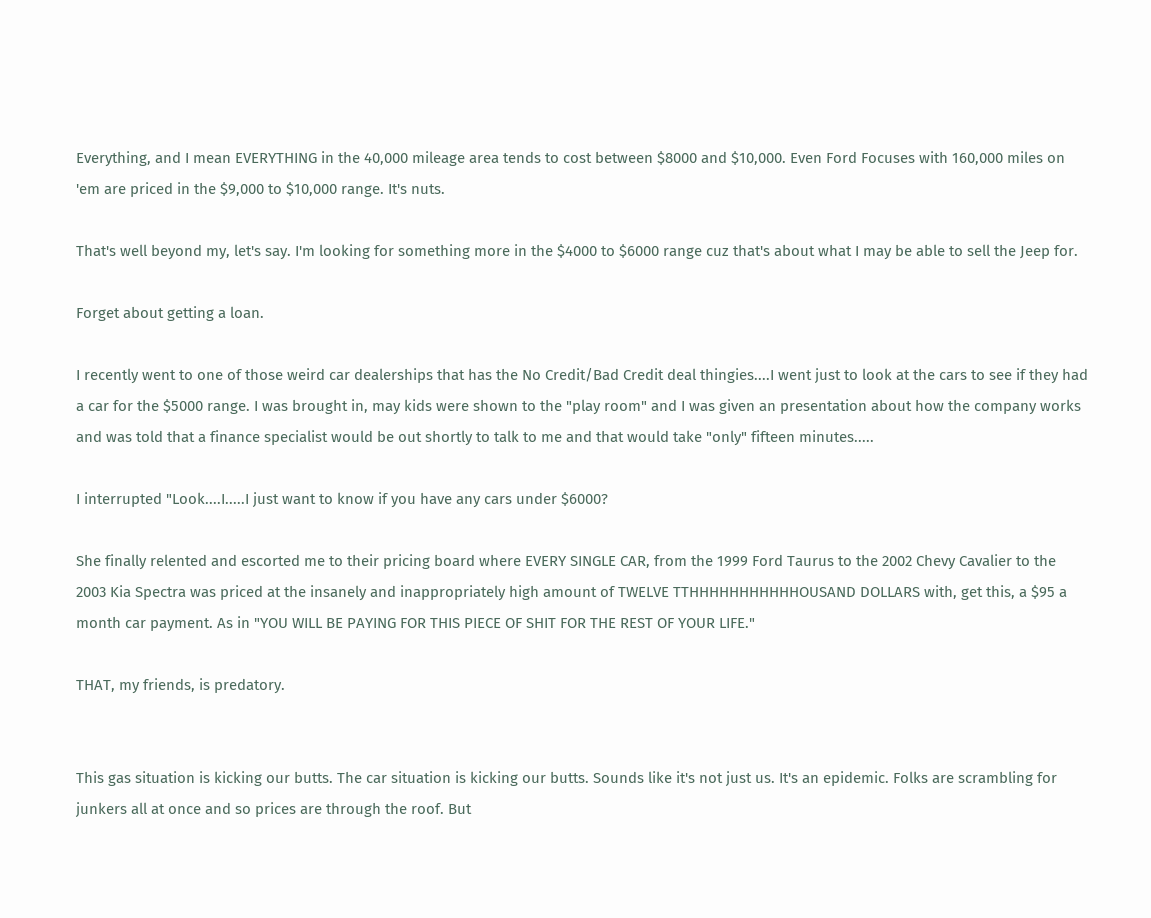Everything, and I mean EVERYTHING in the 40,000 mileage area tends to cost between $8000 and $10,000. Even Ford Focuses with 160,000 miles on 'em are priced in the $9,000 to $10,000 range. It's nuts.

That's well beyond my, let's say. I'm looking for something more in the $4000 to $6000 range cuz that's about what I may be able to sell the Jeep for.

Forget about getting a loan.

I recently went to one of those weird car dealerships that has the No Credit/Bad Credit deal thingies....I went just to look at the cars to see if they had a car for the $5000 range. I was brought in, may kids were shown to the "play room" and I was given an presentation about how the company works and was told that a finance specialist would be out shortly to talk to me and that would take "only" fifteen minutes.....

I interrupted "Look....I.....I just want to know if you have any cars under $6000?

She finally relented and escorted me to their pricing board where EVERY SINGLE CAR, from the 1999 Ford Taurus to the 2002 Chevy Cavalier to the 2003 Kia Spectra was priced at the insanely and inappropriately high amount of TWELVE TTHHHHHHHHHHHOUSAND DOLLARS with, get this, a $95 a month car payment. As in "YOU WILL BE PAYING FOR THIS PIECE OF SHIT FOR THE REST OF YOUR LIFE."

THAT, my friends, is predatory.


This gas situation is kicking our butts. The car situation is kicking our butts. Sounds like it's not just us. It's an epidemic. Folks are scrambling for junkers all at once and so prices are through the roof. But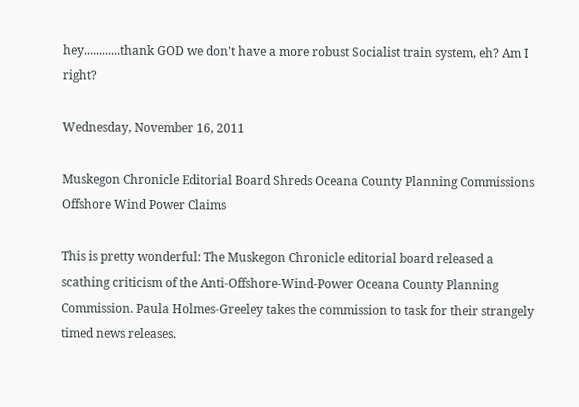hey............thank GOD we don't have a more robust Socialist train system, eh? Am I right?

Wednesday, November 16, 2011

Muskegon Chronicle Editorial Board Shreds Oceana County Planning Commissions Offshore Wind Power Claims

This is pretty wonderful: The Muskegon Chronicle editorial board released a scathing criticism of the Anti-Offshore-Wind-Power Oceana County Planning Commission. Paula Holmes-Greeley takes the commission to task for their strangely timed news releases.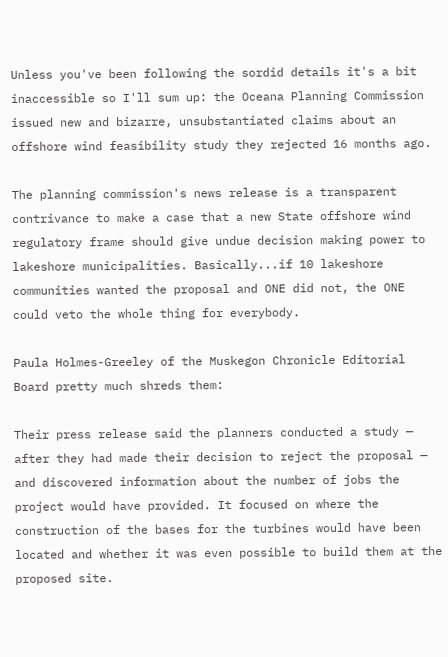Unless you've been following the sordid details it's a bit inaccessible so I'll sum up: the Oceana Planning Commission issued new and bizarre, unsubstantiated claims about an offshore wind feasibility study they rejected 16 months ago.

The planning commission's news release is a transparent contrivance to make a case that a new State offshore wind regulatory frame should give undue decision making power to lakeshore municipalities. Basically...if 10 lakeshore communities wanted the proposal and ONE did not, the ONE could veto the whole thing for everybody.

Paula Holmes-Greeley of the Muskegon Chronicle Editorial Board pretty much shreds them:

Their press release said the planners conducted a study — after they had made their decision to reject the proposal — and discovered information about the number of jobs the project would have provided. It focused on where the construction of the bases for the turbines would have been located and whether it was even possible to build them at the proposed site.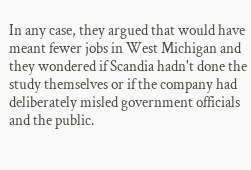In any case, they argued that would have meant fewer jobs in West Michigan and they wondered if Scandia hadn't done the study themselves or if the company had deliberately misled government officials and the public.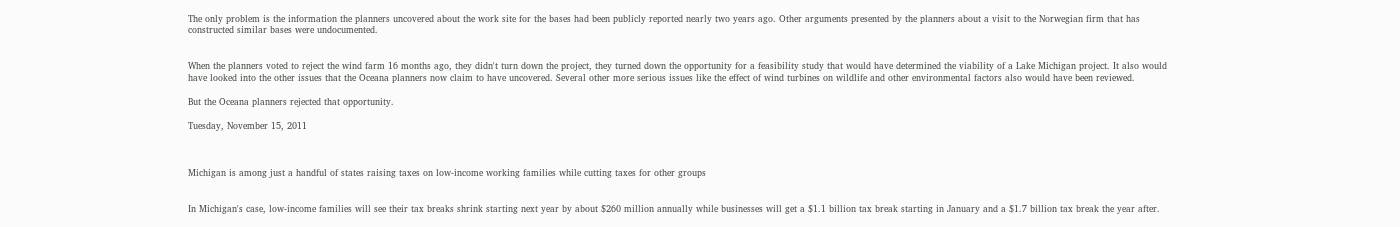The only problem is the information the planners uncovered about the work site for the bases had been publicly reported nearly two years ago. Other arguments presented by the planners about a visit to the Norwegian firm that has constructed similar bases were undocumented.


When the planners voted to reject the wind farm 16 months ago, they didn't turn down the project, they turned down the opportunity for a feasibility study that would have determined the viability of a Lake Michigan project. It also would have looked into the other issues that the Oceana planners now claim to have uncovered. Several other more serious issues like the effect of wind turbines on wildlife and other environmental factors also would have been reviewed.

But the Oceana planners rejected that opportunity.

Tuesday, November 15, 2011



Michigan is among just a handful of states raising taxes on low-income working families while cutting taxes for other groups


In Michigan's case, low-income families will see their tax breaks shrink starting next year by about $260 million annually while businesses will get a $1.1 billion tax break starting in January and a $1.7 billion tax break the year after.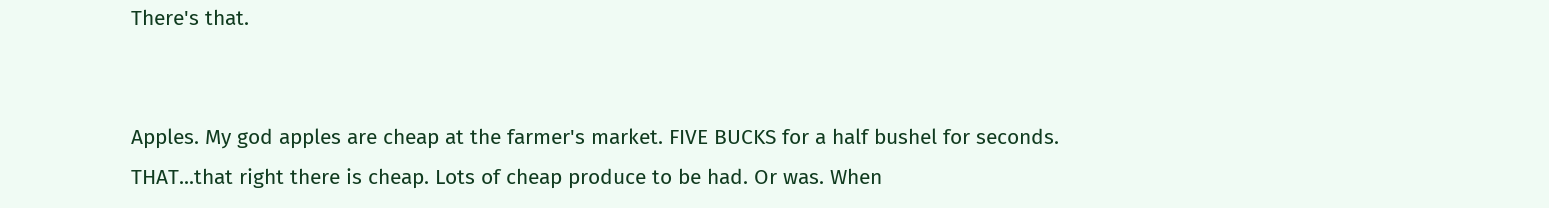There's that.


Apples. My god apples are cheap at the farmer's market. FIVE BUCKS for a half bushel for seconds. THAT...that right there is cheap. Lots of cheap produce to be had. Or was. When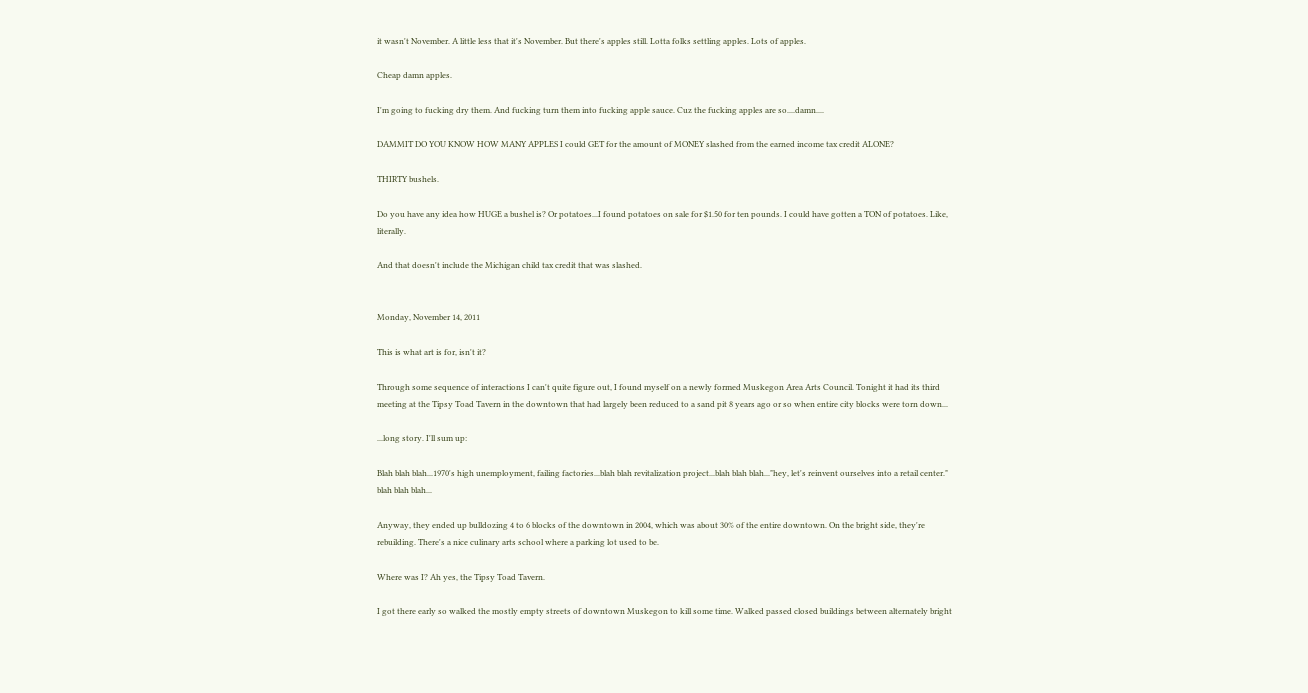it wasn't November. A little less that it's November. But there's apples still. Lotta folks settling apples. Lots of apples.

Cheap damn apples.

I'm going to fucking dry them. And fucking turn them into fucking apple sauce. Cuz the fucking apples are so....damn....

DAMMIT DO YOU KNOW HOW MANY APPLES I could GET for the amount of MONEY slashed from the earned income tax credit ALONE?

THIRTY bushels.

Do you have any idea how HUGE a bushel is? Or potatoes...I found potatoes on sale for $1.50 for ten pounds. I could have gotten a TON of potatoes. Like, literally.

And that doesn't include the Michigan child tax credit that was slashed.


Monday, November 14, 2011

This is what art is for, isn't it?

Through some sequence of interactions I can't quite figure out, I found myself on a newly formed Muskegon Area Arts Council. Tonight it had its third meeting at the Tipsy Toad Tavern in the downtown that had largely been reduced to a sand pit 8 years ago or so when entire city blocks were torn down...

...long story. I'll sum up:

Blah blah blah...1970's high unemployment, failing factories...blah blah revitalization project...blah blah blah..."hey, let's reinvent ourselves into a retail center." blah blah blah...

Anyway, they ended up bulldozing 4 to 6 blocks of the downtown in 2004, which was about 30% of the entire downtown. On the bright side, they're rebuilding. There's a nice culinary arts school where a parking lot used to be.

Where was I? Ah yes, the Tipsy Toad Tavern.

I got there early so walked the mostly empty streets of downtown Muskegon to kill some time. Walked passed closed buildings between alternately bright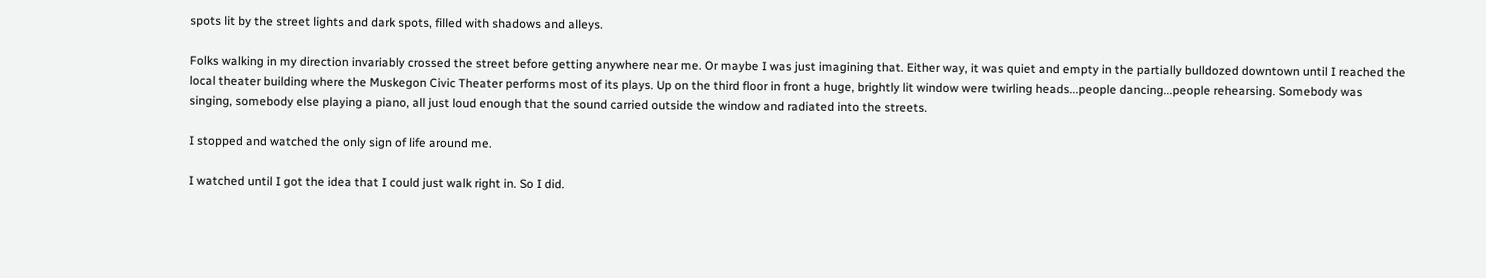spots lit by the street lights and dark spots, filled with shadows and alleys.

Folks walking in my direction invariably crossed the street before getting anywhere near me. Or maybe I was just imagining that. Either way, it was quiet and empty in the partially bulldozed downtown until I reached the local theater building where the Muskegon Civic Theater performs most of its plays. Up on the third floor in front a huge, brightly lit window were twirling heads...people dancing...people rehearsing. Somebody was singing, somebody else playing a piano, all just loud enough that the sound carried outside the window and radiated into the streets.

I stopped and watched the only sign of life around me.

I watched until I got the idea that I could just walk right in. So I did.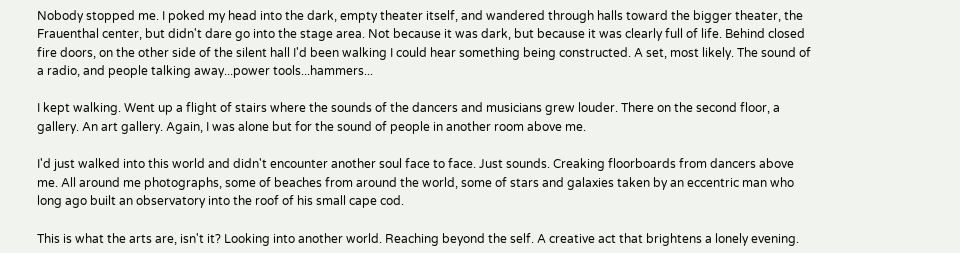Nobody stopped me. I poked my head into the dark, empty theater itself, and wandered through halls toward the bigger theater, the Frauenthal center, but didn't dare go into the stage area. Not because it was dark, but because it was clearly full of life. Behind closed fire doors, on the other side of the silent hall I'd been walking I could hear something being constructed. A set, most likely. The sound of a radio, and people talking away...power tools...hammers...

I kept walking. Went up a flight of stairs where the sounds of the dancers and musicians grew louder. There on the second floor, a gallery. An art gallery. Again, I was alone but for the sound of people in another room above me.

I'd just walked into this world and didn't encounter another soul face to face. Just sounds. Creaking floorboards from dancers above me. All around me photographs, some of beaches from around the world, some of stars and galaxies taken by an eccentric man who long ago built an observatory into the roof of his small cape cod.

This is what the arts are, isn't it? Looking into another world. Reaching beyond the self. A creative act that brightens a lonely evening.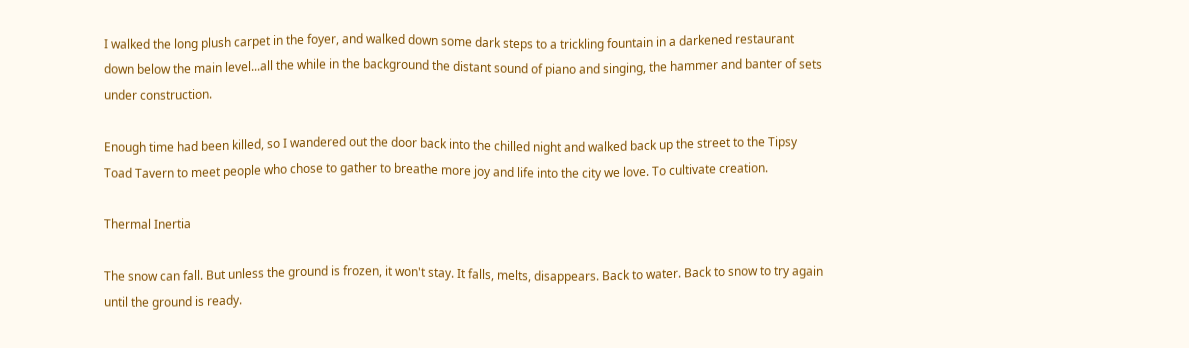I walked the long plush carpet in the foyer, and walked down some dark steps to a trickling fountain in a darkened restaurant down below the main level...all the while in the background the distant sound of piano and singing, the hammer and banter of sets under construction.

Enough time had been killed, so I wandered out the door back into the chilled night and walked back up the street to the Tipsy Toad Tavern to meet people who chose to gather to breathe more joy and life into the city we love. To cultivate creation.

Thermal Inertia

The snow can fall. But unless the ground is frozen, it won't stay. It falls, melts, disappears. Back to water. Back to snow to try again until the ground is ready.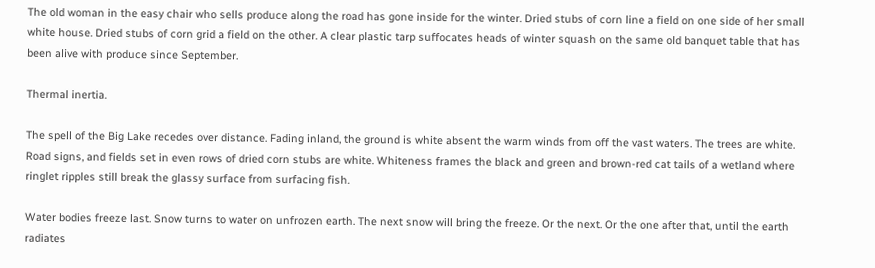The old woman in the easy chair who sells produce along the road has gone inside for the winter. Dried stubs of corn line a field on one side of her small white house. Dried stubs of corn grid a field on the other. A clear plastic tarp suffocates heads of winter squash on the same old banquet table that has been alive with produce since September.

Thermal inertia.

The spell of the Big Lake recedes over distance. Fading inland, the ground is white absent the warm winds from off the vast waters. The trees are white. Road signs, and fields set in even rows of dried corn stubs are white. Whiteness frames the black and green and brown-red cat tails of a wetland where ringlet ripples still break the glassy surface from surfacing fish.

Water bodies freeze last. Snow turns to water on unfrozen earth. The next snow will bring the freeze. Or the next. Or the one after that, until the earth radiates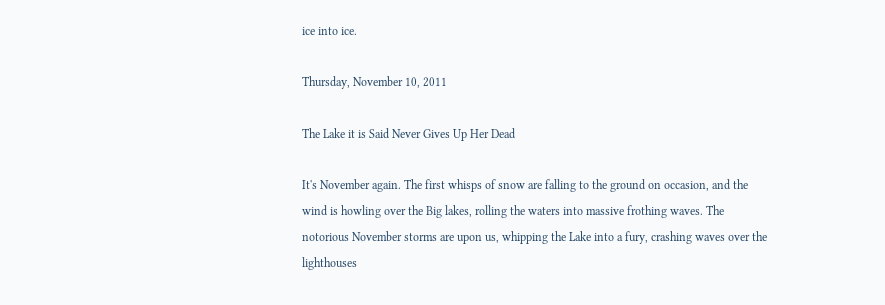ice into ice.

Thursday, November 10, 2011

The Lake it is Said Never Gives Up Her Dead

It's November again. The first whisps of snow are falling to the ground on occasion, and the wind is howling over the Big lakes, rolling the waters into massive frothing waves. The notorious November storms are upon us, whipping the Lake into a fury, crashing waves over the lighthouses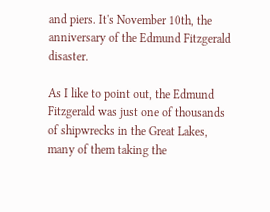and piers. It's November 10th, the anniversary of the Edmund Fitzgerald disaster.

As I like to point out, the Edmund Fitzgerald was just one of thousands of shipwrecks in the Great Lakes, many of them taking the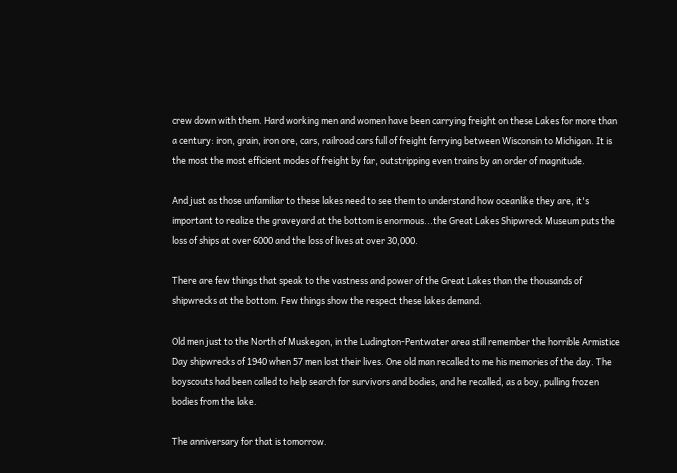crew down with them. Hard working men and women have been carrying freight on these Lakes for more than a century: iron, grain, iron ore, cars, railroad cars full of freight ferrying between Wisconsin to Michigan. It is the most the most efficient modes of freight by far, outstripping even trains by an order of magnitude.

And just as those unfamiliar to these lakes need to see them to understand how oceanlike they are, it's important to realize the graveyard at the bottom is enormous...the Great Lakes Shipwreck Museum puts the loss of ships at over 6000 and the loss of lives at over 30,000.

There are few things that speak to the vastness and power of the Great Lakes than the thousands of shipwrecks at the bottom. Few things show the respect these lakes demand.

Old men just to the North of Muskegon, in the Ludington-Pentwater area still remember the horrible Armistice Day shipwrecks of 1940 when 57 men lost their lives. One old man recalled to me his memories of the day. The boyscouts had been called to help search for survivors and bodies, and he recalled, as a boy, pulling frozen bodies from the lake.

The anniversary for that is tomorrow.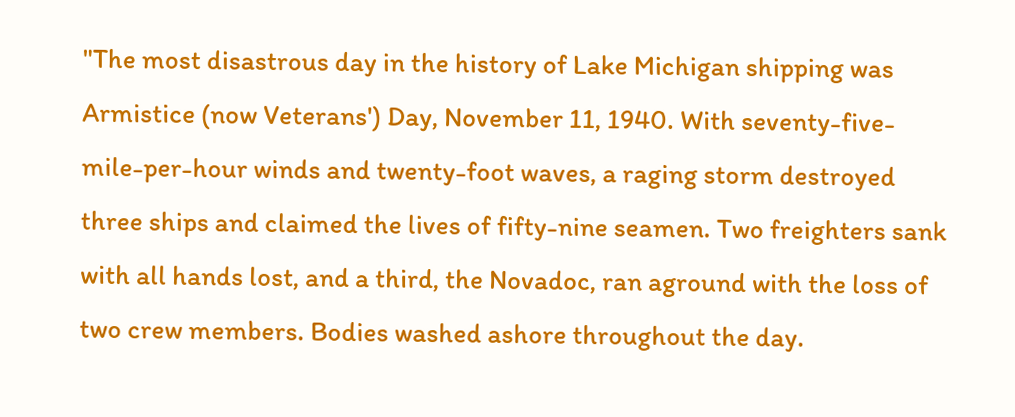"The most disastrous day in the history of Lake Michigan shipping was Armistice (now Veterans') Day, November 11, 1940. With seventy-five-mile-per-hour winds and twenty-foot waves, a raging storm destroyed three ships and claimed the lives of fifty-nine seamen. Two freighters sank with all hands lost, and a third, the Novadoc, ran aground with the loss of two crew members. Bodies washed ashore throughout the day.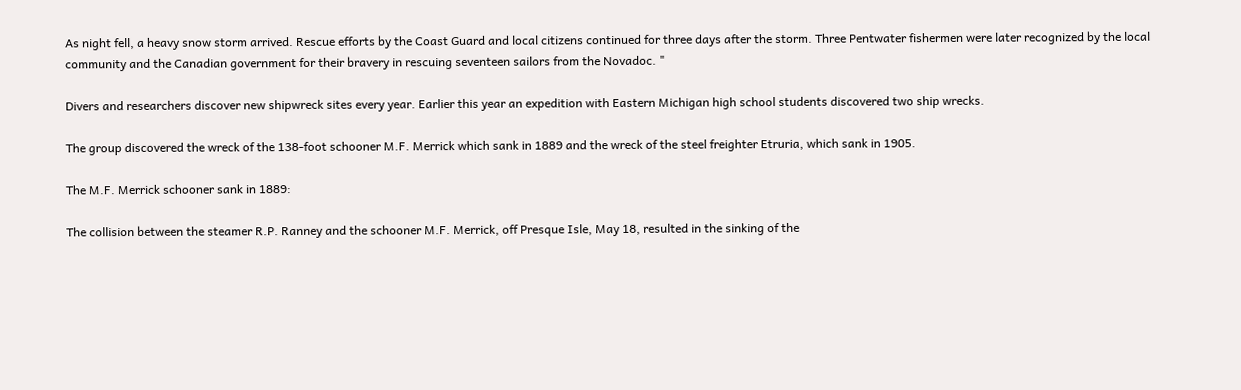As night fell, a heavy snow storm arrived. Rescue efforts by the Coast Guard and local citizens continued for three days after the storm. Three Pentwater fishermen were later recognized by the local community and the Canadian government for their bravery in rescuing seventeen sailors from the Novadoc. "

Divers and researchers discover new shipwreck sites every year. Earlier this year an expedition with Eastern Michigan high school students discovered two ship wrecks.

The group discovered the wreck of the 138-foot schooner M.F. Merrick which sank in 1889 and the wreck of the steel freighter Etruria, which sank in 1905.

The M.F. Merrick schooner sank in 1889:

The collision between the steamer R.P. Ranney and the schooner M.F. Merrick, off Presque Isle, May 18, resulted in the sinking of the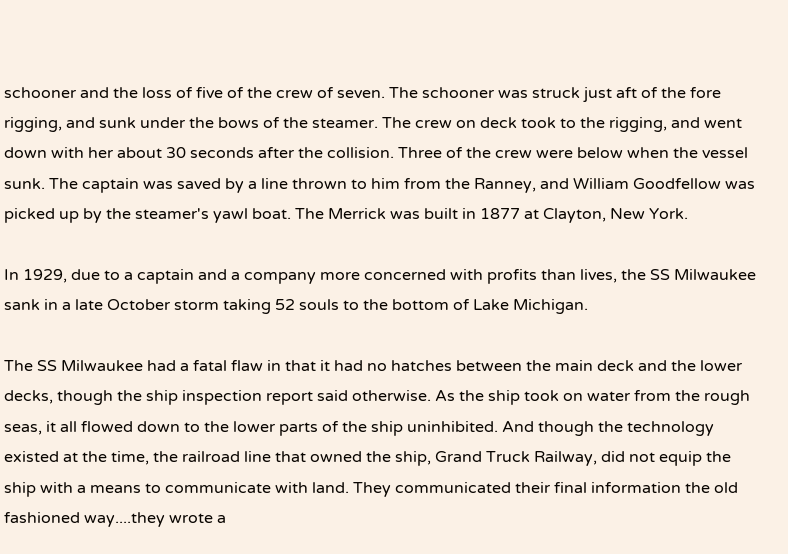schooner and the loss of five of the crew of seven. The schooner was struck just aft of the fore rigging, and sunk under the bows of the steamer. The crew on deck took to the rigging, and went down with her about 30 seconds after the collision. Three of the crew were below when the vessel sunk. The captain was saved by a line thrown to him from the Ranney, and William Goodfellow was picked up by the steamer's yawl boat. The Merrick was built in 1877 at Clayton, New York.

In 1929, due to a captain and a company more concerned with profits than lives, the SS Milwaukee sank in a late October storm taking 52 souls to the bottom of Lake Michigan.

The SS Milwaukee had a fatal flaw in that it had no hatches between the main deck and the lower decks, though the ship inspection report said otherwise. As the ship took on water from the rough seas, it all flowed down to the lower parts of the ship uninhibited. And though the technology existed at the time, the railroad line that owned the ship, Grand Truck Railway, did not equip the ship with a means to communicate with land. They communicated their final information the old fashioned way....they wrote a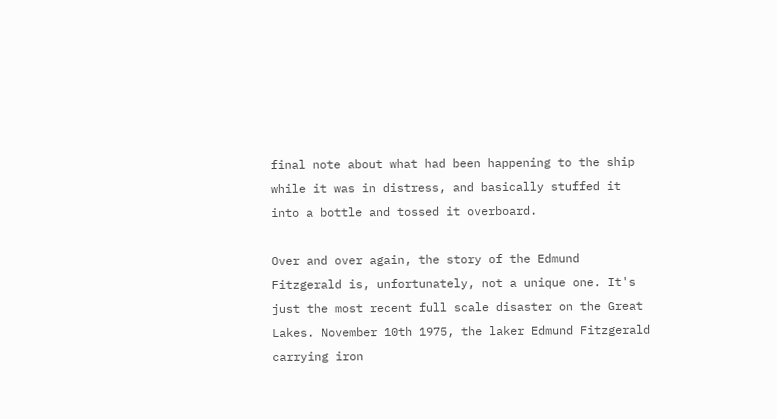final note about what had been happening to the ship while it was in distress, and basically stuffed it into a bottle and tossed it overboard.

Over and over again, the story of the Edmund Fitzgerald is, unfortunately, not a unique one. It's just the most recent full scale disaster on the Great Lakes. November 10th 1975, the laker Edmund Fitzgerald carrying iron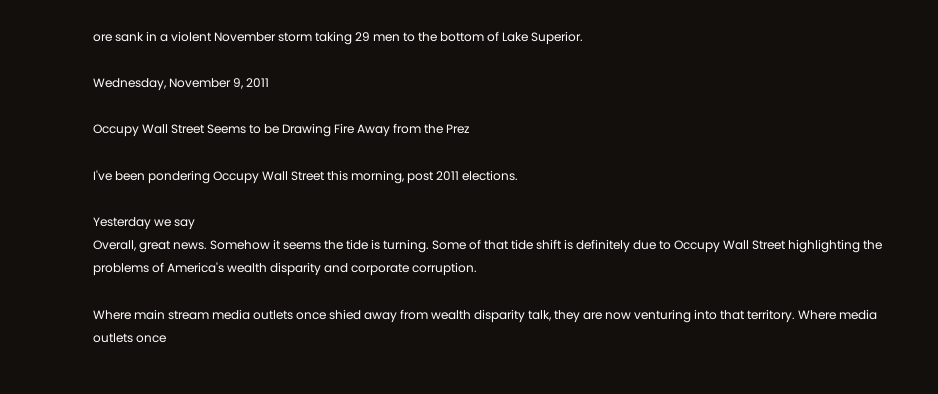ore sank in a violent November storm taking 29 men to the bottom of Lake Superior.

Wednesday, November 9, 2011

Occupy Wall Street Seems to be Drawing Fire Away from the Prez

I've been pondering Occupy Wall Street this morning, post 2011 elections.

Yesterday we say
Overall, great news. Somehow it seems the tide is turning. Some of that tide shift is definitely due to Occupy Wall Street highlighting the problems of America's wealth disparity and corporate corruption.

Where main stream media outlets once shied away from wealth disparity talk, they are now venturing into that territory. Where media outlets once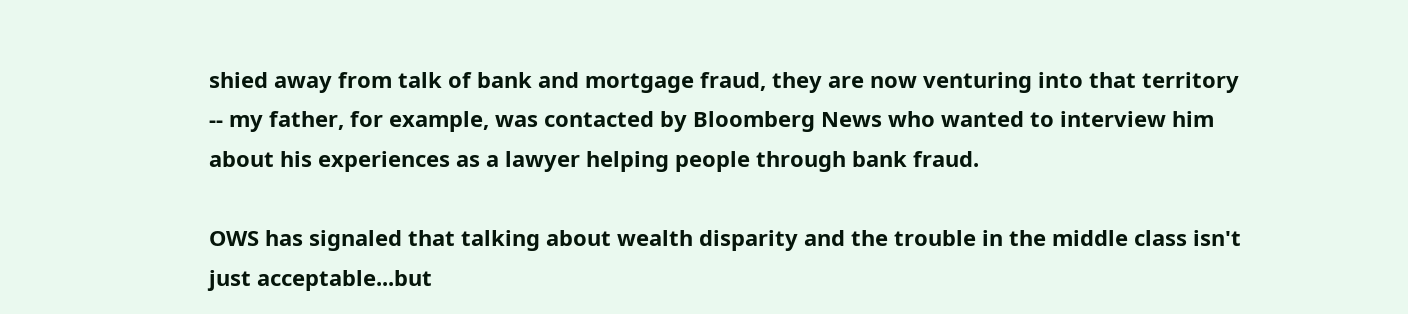shied away from talk of bank and mortgage fraud, they are now venturing into that territory -- my father, for example, was contacted by Bloomberg News who wanted to interview him about his experiences as a lawyer helping people through bank fraud.

OWS has signaled that talking about wealth disparity and the trouble in the middle class isn't just acceptable...but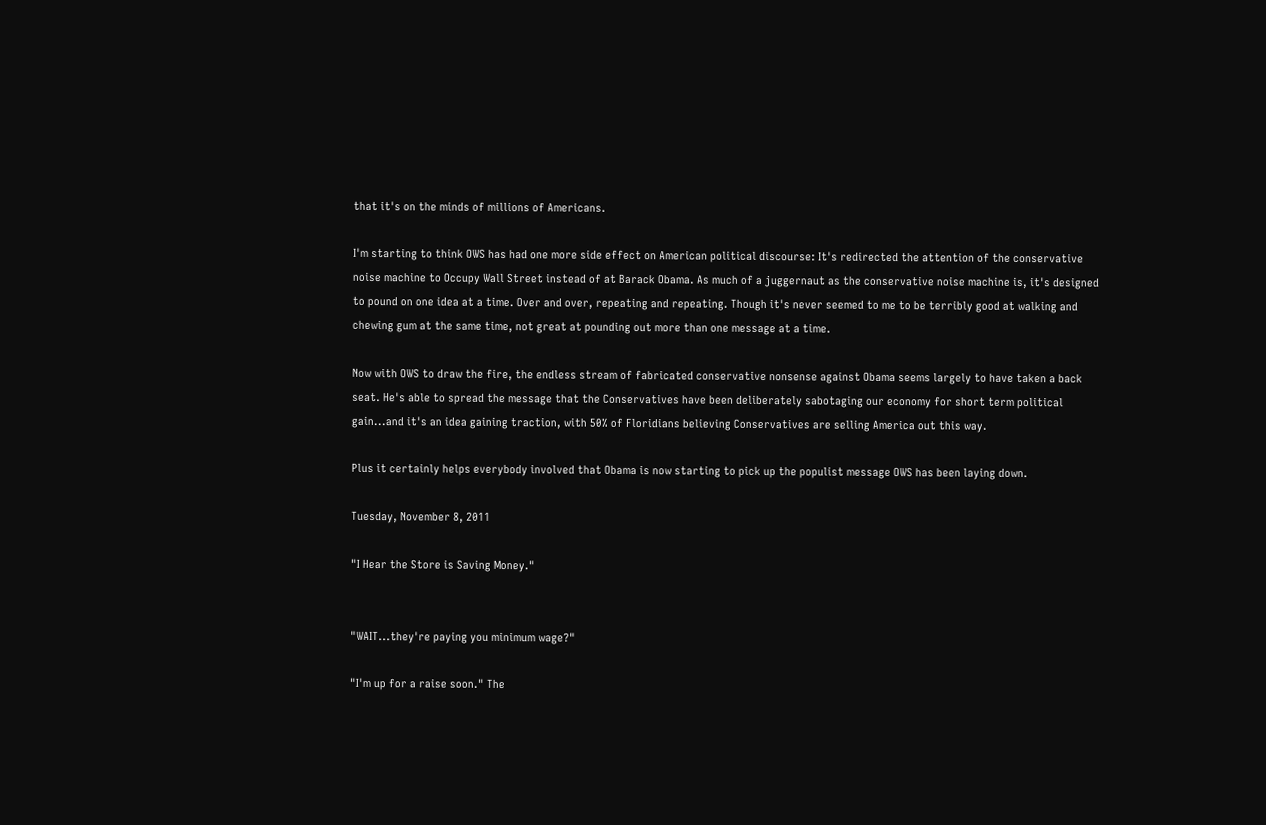that it's on the minds of millions of Americans.

I'm starting to think OWS has had one more side effect on American political discourse: It's redirected the attention of the conservative noise machine to Occupy Wall Street instead of at Barack Obama. As much of a juggernaut as the conservative noise machine is, it's designed to pound on one idea at a time. Over and over, repeating and repeating. Though it's never seemed to me to be terribly good at walking and chewing gum at the same time, not great at pounding out more than one message at a time.

Now with OWS to draw the fire, the endless stream of fabricated conservative nonsense against Obama seems largely to have taken a back seat. He's able to spread the message that the Conservatives have been deliberately sabotaging our economy for short term political gain...and it's an idea gaining traction, with 50% of Floridians believing Conservatives are selling America out this way.

Plus it certainly helps everybody involved that Obama is now starting to pick up the populist message OWS has been laying down.

Tuesday, November 8, 2011

"I Hear the Store is Saving Money."


"WAIT...they're paying you minimum wage?"

"I'm up for a raise soon." The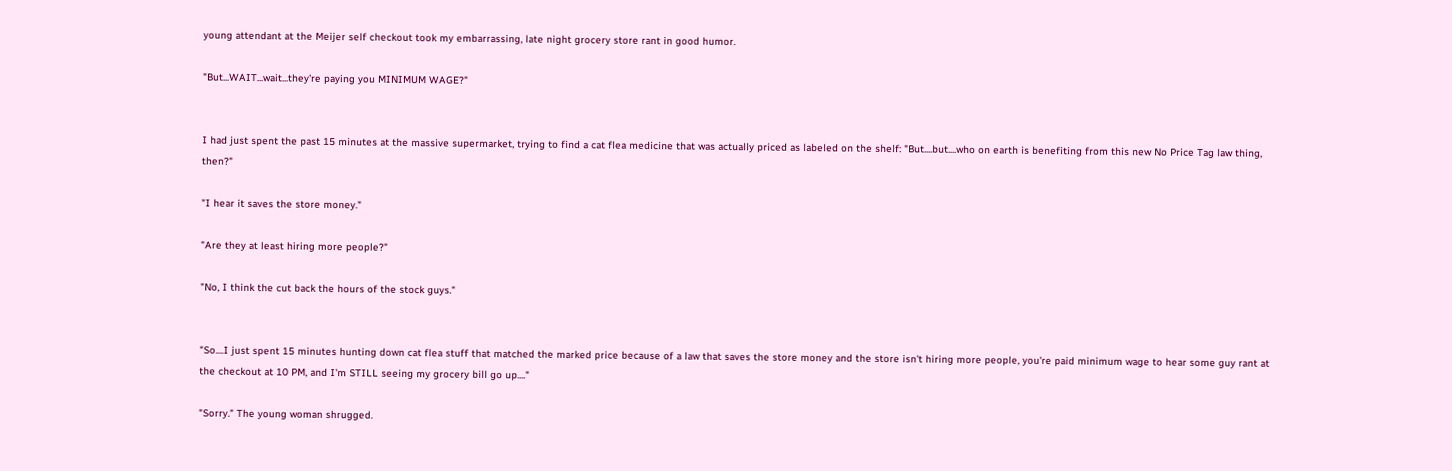young attendant at the Meijer self checkout took my embarrassing, late night grocery store rant in good humor.

"But...WAIT...wait...they're paying you MINIMUM WAGE?"


I had just spent the past 15 minutes at the massive supermarket, trying to find a cat flea medicine that was actually priced as labeled on the shelf: "But....but....who on earth is benefiting from this new No Price Tag law thing, then?"

"I hear it saves the store money."

"Are they at least hiring more people?"

"No, I think the cut back the hours of the stock guys."


"So....I just spent 15 minutes hunting down cat flea stuff that matched the marked price because of a law that saves the store money and the store isn't hiring more people, you're paid minimum wage to hear some guy rant at the checkout at 10 PM, and I'm STILL seeing my grocery bill go up...."

"Sorry." The young woman shrugged.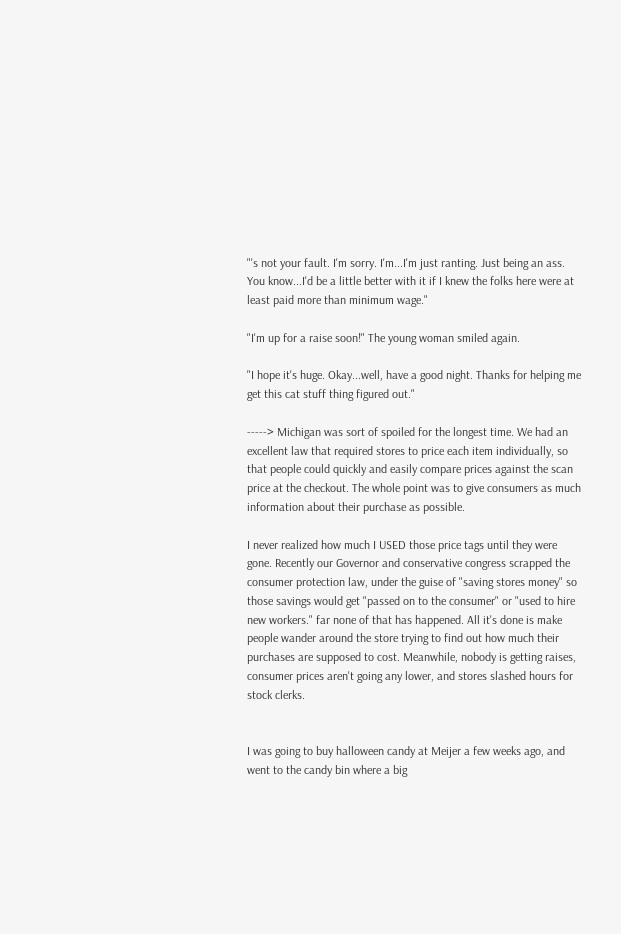"'s not your fault. I'm sorry. I'm...I'm just ranting. Just being an ass. You know...I'd be a little better with it if I knew the folks here were at least paid more than minimum wage."

"I'm up for a raise soon!" The young woman smiled again.

"I hope it's huge. Okay...well, have a good night. Thanks for helping me get this cat stuff thing figured out."

-----> Michigan was sort of spoiled for the longest time. We had an excellent law that required stores to price each item individually, so that people could quickly and easily compare prices against the scan price at the checkout. The whole point was to give consumers as much information about their purchase as possible.

I never realized how much I USED those price tags until they were gone. Recently our Governor and conservative congress scrapped the consumer protection law, under the guise of "saving stores money" so those savings would get "passed on to the consumer" or "used to hire new workers." far none of that has happened. All it's done is make people wander around the store trying to find out how much their purchases are supposed to cost. Meanwhile, nobody is getting raises, consumer prices aren't going any lower, and stores slashed hours for stock clerks.


I was going to buy halloween candy at Meijer a few weeks ago, and went to the candy bin where a big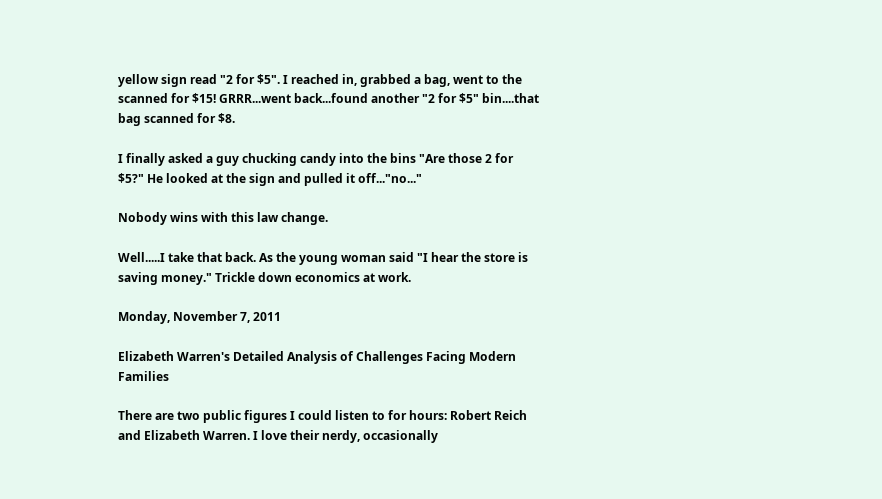yellow sign read "2 for $5". I reached in, grabbed a bag, went to the scanned for $15! GRRR...went back...found another "2 for $5" bin....that bag scanned for $8.

I finally asked a guy chucking candy into the bins "Are those 2 for $5?" He looked at the sign and pulled it off..."no..."

Nobody wins with this law change.

Well.....I take that back. As the young woman said "I hear the store is saving money." Trickle down economics at work.

Monday, November 7, 2011

Elizabeth Warren's Detailed Analysis of Challenges Facing Modern Families

There are two public figures I could listen to for hours: Robert Reich and Elizabeth Warren. I love their nerdy, occasionally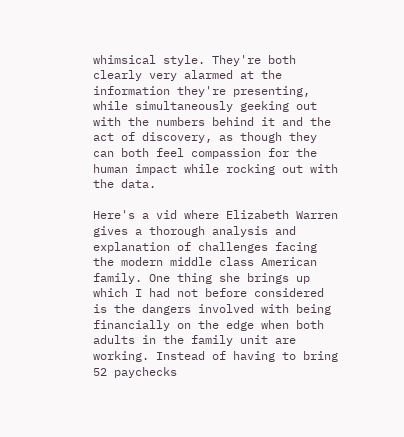whimsical style. They're both clearly very alarmed at the information they're presenting, while simultaneously geeking out with the numbers behind it and the act of discovery, as though they can both feel compassion for the human impact while rocking out with the data.

Here's a vid where Elizabeth Warren gives a thorough analysis and explanation of challenges facing the modern middle class American family. One thing she brings up which I had not before considered is the dangers involved with being financially on the edge when both adults in the family unit are working. Instead of having to bring 52 paychecks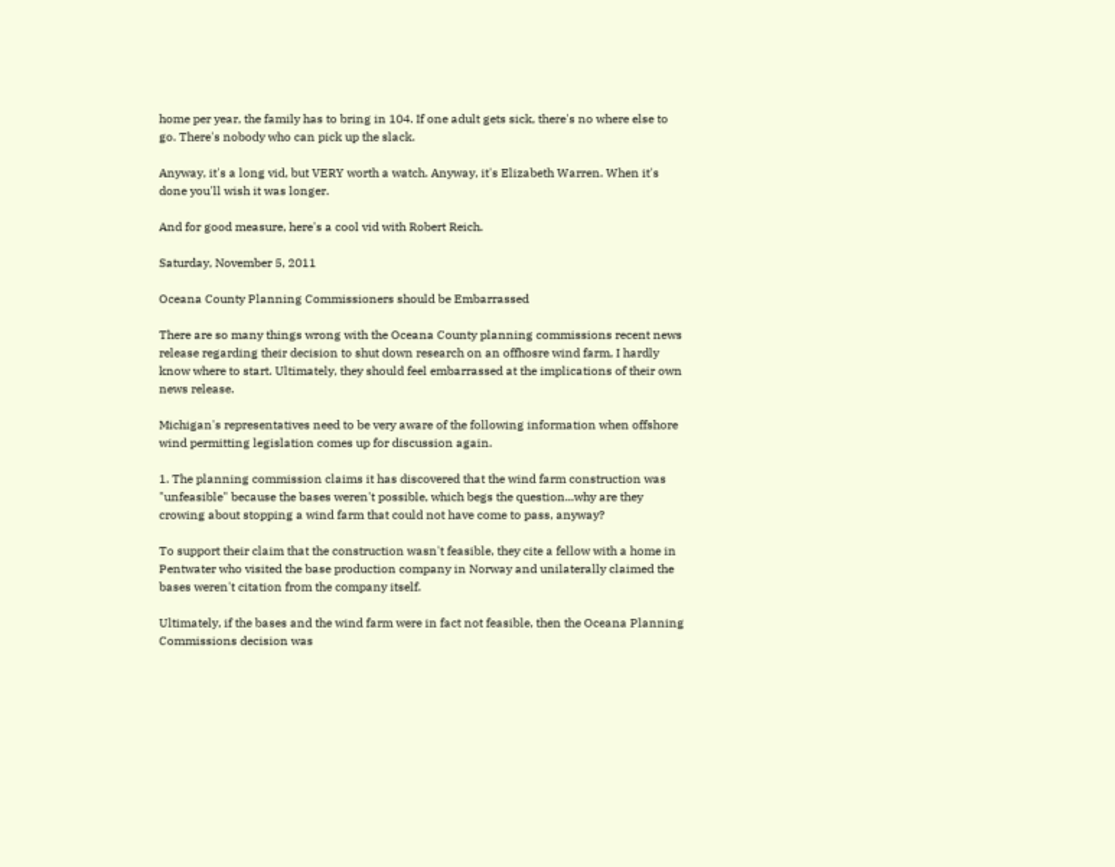home per year, the family has to bring in 104. If one adult gets sick, there's no where else to go. There's nobody who can pick up the slack.

Anyway, it's a long vid, but VERY worth a watch. Anyway, it's Elizabeth Warren. When it's done you'll wish it was longer.

And for good measure, here's a cool vid with Robert Reich.

Saturday, November 5, 2011

Oceana County Planning Commissioners should be Embarrassed

There are so many things wrong with the Oceana County planning commissions recent news release regarding their decision to shut down research on an offhosre wind farm, I hardly know where to start. Ultimately, they should feel embarrassed at the implications of their own news release.

Michigan's representatives need to be very aware of the following information when offshore wind permitting legislation comes up for discussion again.

1. The planning commission claims it has discovered that the wind farm construction was "unfeasible" because the bases weren't possible, which begs the question...why are they crowing about stopping a wind farm that could not have come to pass, anyway?

To support their claim that the construction wasn't feasible, they cite a fellow with a home in Pentwater who visited the base production company in Norway and unilaterally claimed the bases weren't citation from the company itself.

Ultimately, if the bases and the wind farm were in fact not feasible, then the Oceana Planning Commissions decision was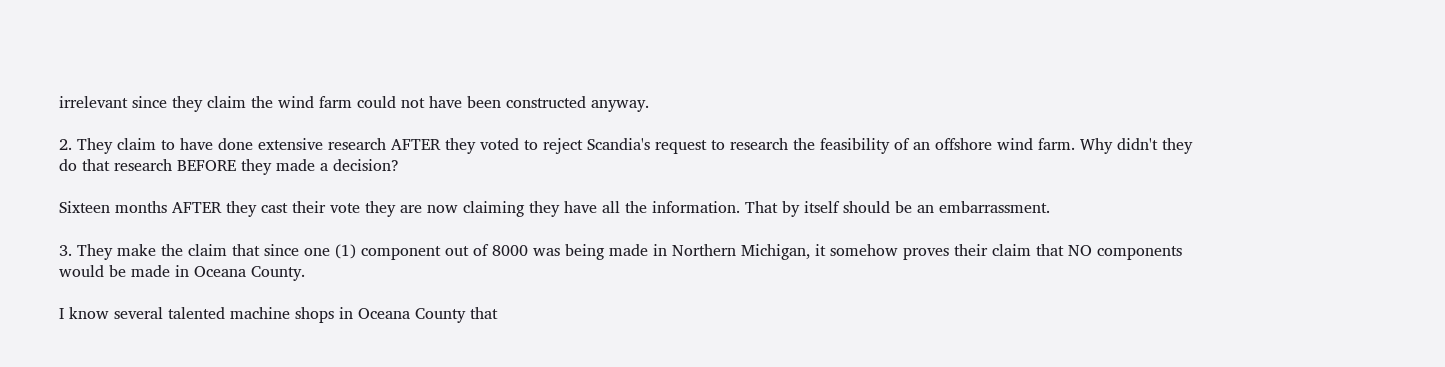irrelevant since they claim the wind farm could not have been constructed anyway.

2. They claim to have done extensive research AFTER they voted to reject Scandia's request to research the feasibility of an offshore wind farm. Why didn't they do that research BEFORE they made a decision?

Sixteen months AFTER they cast their vote they are now claiming they have all the information. That by itself should be an embarrassment.

3. They make the claim that since one (1) component out of 8000 was being made in Northern Michigan, it somehow proves their claim that NO components would be made in Oceana County.

I know several talented machine shops in Oceana County that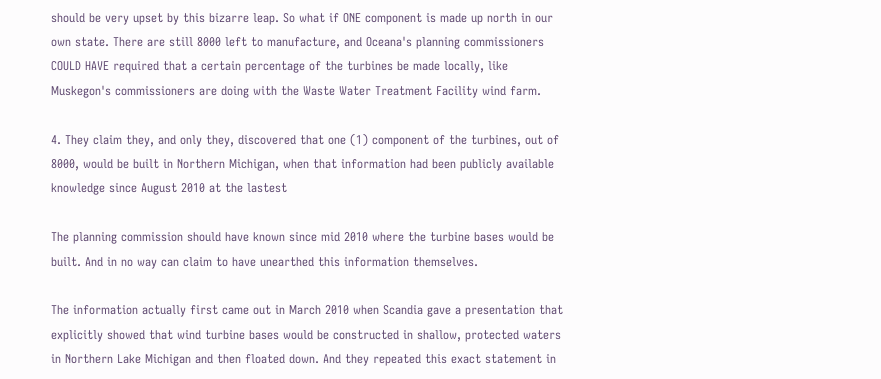should be very upset by this bizarre leap. So what if ONE component is made up north in our own state. There are still 8000 left to manufacture, and Oceana's planning commissioners COULD HAVE required that a certain percentage of the turbines be made locally, like Muskegon's commissioners are doing with the Waste Water Treatment Facility wind farm.

4. They claim they, and only they, discovered that one (1) component of the turbines, out of 8000, would be built in Northern Michigan, when that information had been publicly available knowledge since August 2010 at the lastest

The planning commission should have known since mid 2010 where the turbine bases would be built. And in no way can claim to have unearthed this information themselves.

The information actually first came out in March 2010 when Scandia gave a presentation that explicitly showed that wind turbine bases would be constructed in shallow, protected waters in Northern Lake Michigan and then floated down. And they repeated this exact statement in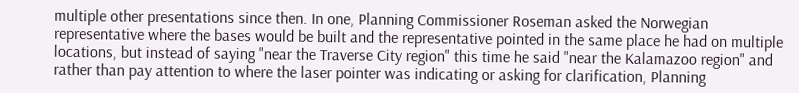multiple other presentations since then. In one, Planning Commissioner Roseman asked the Norwegian representative where the bases would be built and the representative pointed in the same place he had on multiple locations, but instead of saying "near the Traverse City region" this time he said "near the Kalamazoo region" and rather than pay attention to where the laser pointer was indicating or asking for clarification, Planning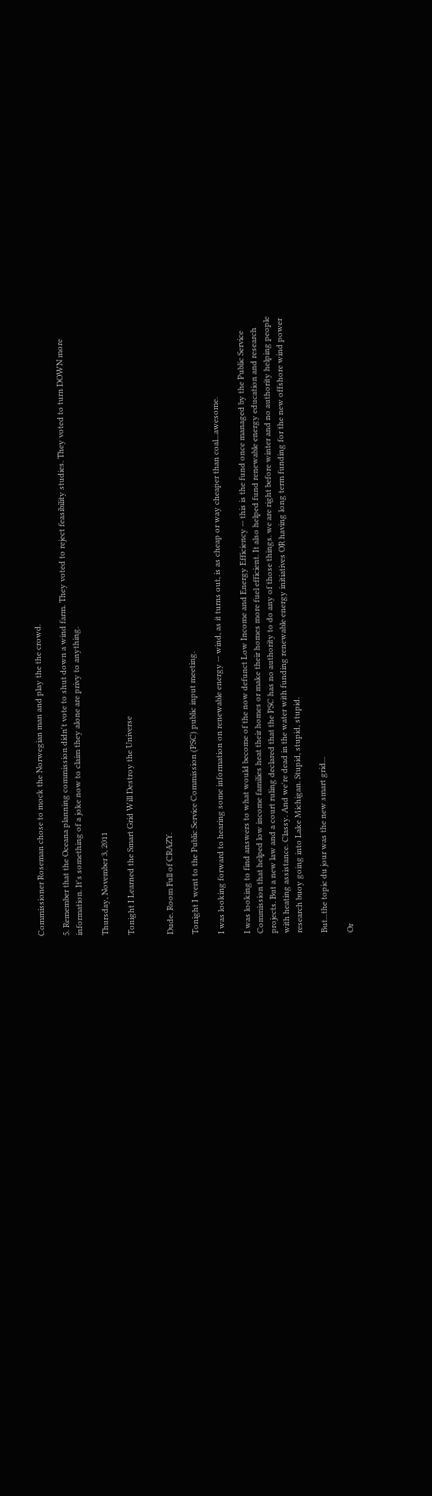Commissioner Roseman chose to mock the Norwegian man and play the the crowd.

5. Remember that the Oceana planning commission didn't vote to shut down a wind farm. They voted to reject feasibility studies. They voted to turn DOWN more information. It's something of a joke now to claim they alone are privy to anything.

Thursday, November 3, 2011

Tonight I Learned the Smart Grid Will Destroy the Universe


Dude. Room Full of CRAZY.

Tonight I went to the Public Service Commission (PSC) public input meeting.

I was looking forward to hearing some information on renewable energy -- wind, as it turns out, is as cheap or way cheaper than coal...awesome.

I was looking to find answers to what would become of the now defunct Low Income and Energy Efficiency -- this is the fund once managed by the Public Service Commission that helped low income families heat their homes or make their homes more fuel efficient. It also helped fund renewable energy education and research projects. But a new law and a court ruling declared that the PSC has no authority to do any of those things. we are right before winter and no authority helping people with heating assistance. Classy. And we're dead in the water with funding renewable energy initiatives OR having long term funding for the new offshore wind power research buoy going into Lake Michigan. Stupid, stupid, stupid.

But...the topic du jour was the new smart grid...

Or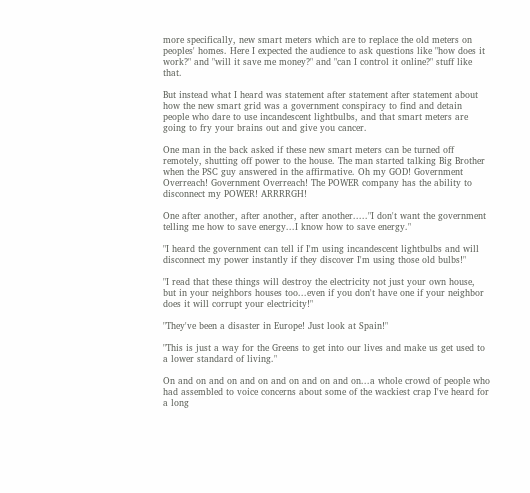more specifically, new smart meters which are to replace the old meters on peoples' homes. Here I expected the audience to ask questions like "how does it work?" and "will it save me money?" and "can I control it online?" stuff like that.

But instead what I heard was statement after statement after statement about how the new smart grid was a government conspiracy to find and detain people who dare to use incandescent lightbulbs, and that smart meters are going to fry your brains out and give you cancer.

One man in the back asked if these new smart meters can be turned off remotely, shutting off power to the house. The man started talking Big Brother when the PSC guy answered in the affirmative. Oh my GOD! Government Overreach! Government Overreach! The POWER company has the ability to disconnect my POWER! ARRRRGH!

One after another, after another, after another....."I don't want the government telling me how to save energy...I know how to save energy."

"I heard the government can tell if I'm using incandescent lightbulbs and will disconnect my power instantly if they discover I'm using those old bulbs!"

"I read that these things will destroy the electricity not just your own house, but in your neighbors houses too...even if you don't have one if your neighbor does it will corrupt your electricity!"

"They've been a disaster in Europe! Just look at Spain!"

"This is just a way for the Greens to get into our lives and make us get used to a lower standard of living."

On and on and on and on and on and on and on...a whole crowd of people who had assembled to voice concerns about some of the wackiest crap I've heard for a long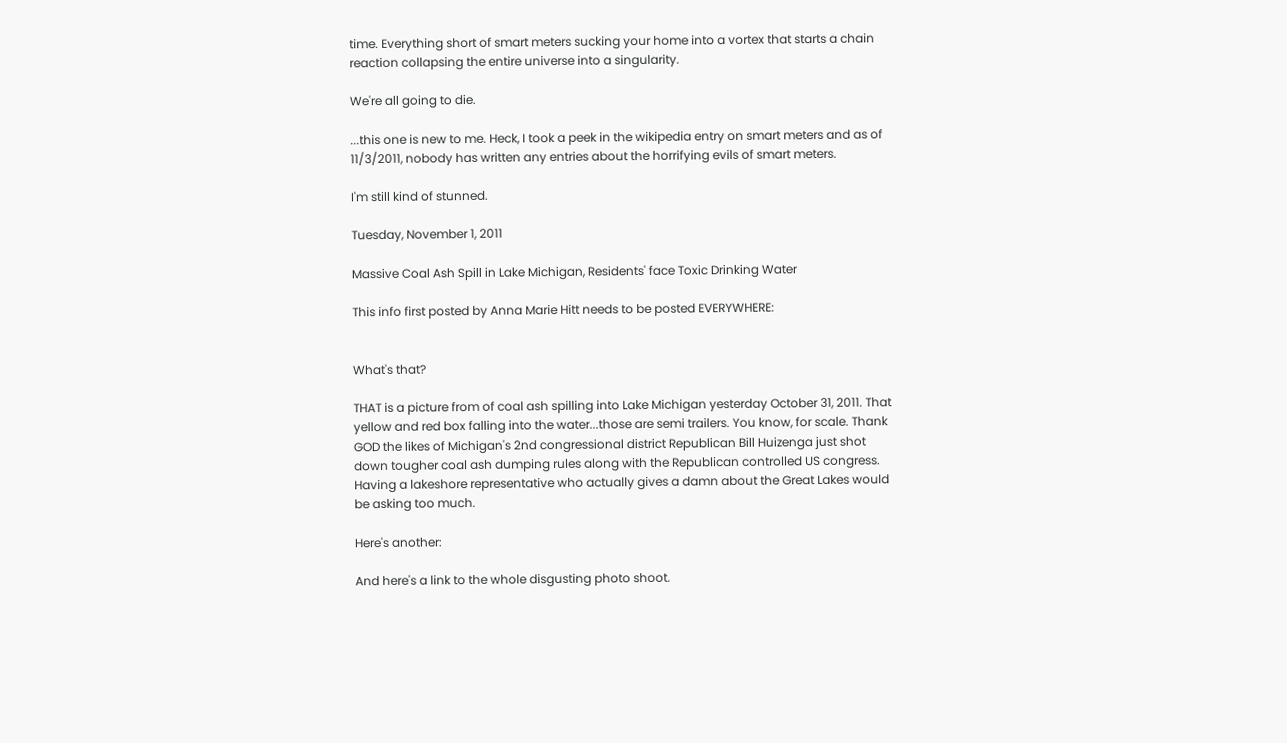time. Everything short of smart meters sucking your home into a vortex that starts a chain reaction collapsing the entire universe into a singularity.

We're all going to die.

...this one is new to me. Heck, I took a peek in the wikipedia entry on smart meters and as of 11/3/2011, nobody has written any entries about the horrifying evils of smart meters.

I'm still kind of stunned.

Tuesday, November 1, 2011

Massive Coal Ash Spill in Lake Michigan, Residents' face Toxic Drinking Water

This info first posted by Anna Marie Hitt needs to be posted EVERYWHERE:


What's that?

THAT is a picture from of coal ash spilling into Lake Michigan yesterday October 31, 2011. That yellow and red box falling into the water...those are semi trailers. You know, for scale. Thank GOD the likes of Michigan's 2nd congressional district Republican Bill Huizenga just shot down tougher coal ash dumping rules along with the Republican controlled US congress. Having a lakeshore representative who actually gives a damn about the Great Lakes would be asking too much.

Here's another:

And here's a link to the whole disgusting photo shoot.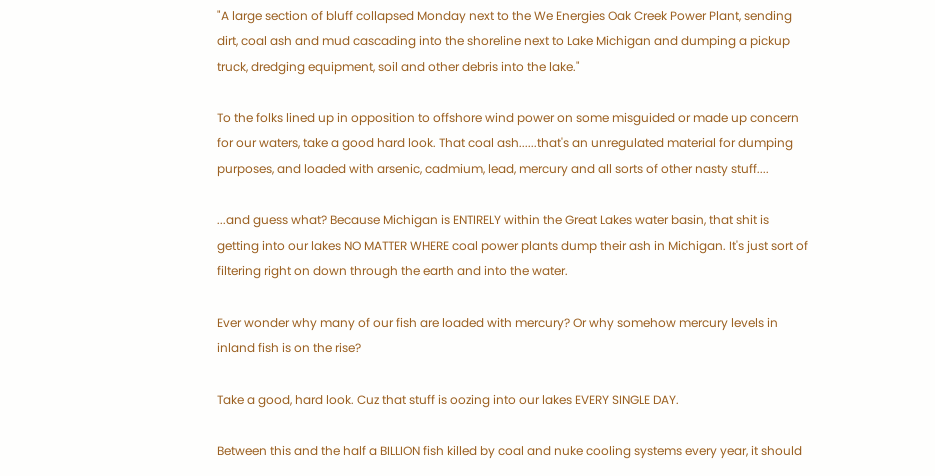"A large section of bluff collapsed Monday next to the We Energies Oak Creek Power Plant, sending dirt, coal ash and mud cascading into the shoreline next to Lake Michigan and dumping a pickup truck, dredging equipment, soil and other debris into the lake."

To the folks lined up in opposition to offshore wind power on some misguided or made up concern for our waters, take a good hard look. That coal ash......that's an unregulated material for dumping purposes, and loaded with arsenic, cadmium, lead, mercury and all sorts of other nasty stuff....

...and guess what? Because Michigan is ENTIRELY within the Great Lakes water basin, that shit is getting into our lakes NO MATTER WHERE coal power plants dump their ash in Michigan. It's just sort of filtering right on down through the earth and into the water.

Ever wonder why many of our fish are loaded with mercury? Or why somehow mercury levels in inland fish is on the rise?

Take a good, hard look. Cuz that stuff is oozing into our lakes EVERY SINGLE DAY.

Between this and the half a BILLION fish killed by coal and nuke cooling systems every year, it should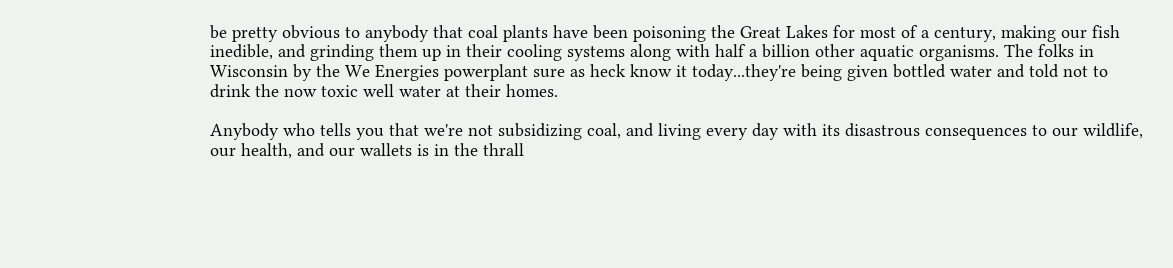be pretty obvious to anybody that coal plants have been poisoning the Great Lakes for most of a century, making our fish inedible, and grinding them up in their cooling systems along with half a billion other aquatic organisms. The folks in Wisconsin by the We Energies powerplant sure as heck know it today...they're being given bottled water and told not to drink the now toxic well water at their homes.

Anybody who tells you that we're not subsidizing coal, and living every day with its disastrous consequences to our wildlife, our health, and our wallets is in the thrall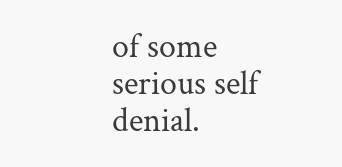of some serious self denial.